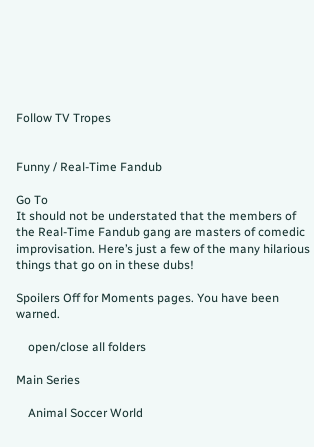Follow TV Tropes


Funny / Real-Time Fandub

Go To
It should not be understated that the members of the Real-Time Fandub gang are masters of comedic improvisation. Here’s just a few of the many hilarious things that go on in these dubs!

Spoilers Off for Moments pages. You have been warned.

    open/close all folders

Main Series

    Animal Soccer World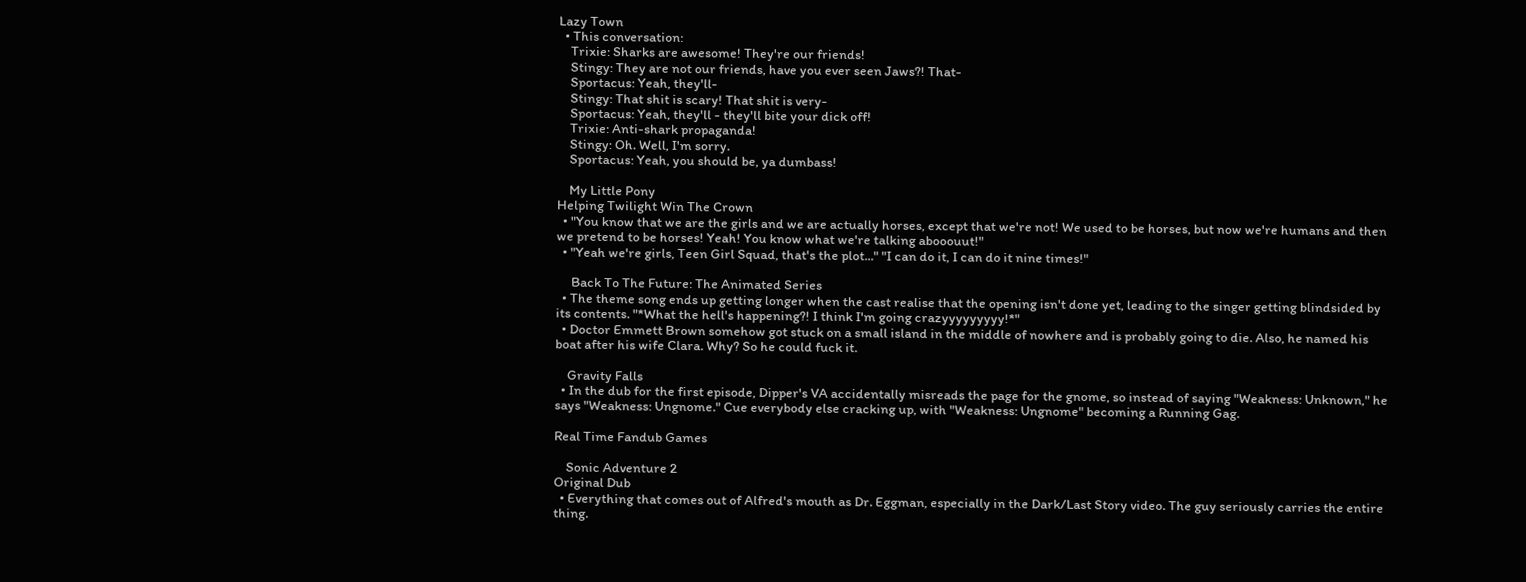Lazy Town
  • This conversation:
    Trixie: Sharks are awesome! They're our friends!
    Stingy: They are not our friends, have you ever seen Jaws?! That-
    Sportacus: Yeah, they'll-
    Stingy: That shit is scary! That shit is very-
    Sportacus: Yeah, they'll - they'll bite your dick off!
    Trixie: Anti-shark propaganda!
    Stingy: Oh. Well, I'm sorry.
    Sportacus: Yeah, you should be, ya dumbass!

    My Little Pony
Helping Twilight Win The Crown
  • "You know that we are the girls and we are actually horses, except that we're not! We used to be horses, but now we're humans and then we pretend to be horses! Yeah! You know what we're talking abooouut!"
  • "Yeah we're girls, Teen Girl Squad, that's the plot..." "I can do it, I can do it nine times!"

     Back To The Future: The Animated Series
  • The theme song ends up getting longer when the cast realise that the opening isn't done yet, leading to the singer getting blindsided by its contents. "*What the hell's happening?! I think I'm going crazyyyyyyyyy!*"
  • Doctor Emmett Brown somehow got stuck on a small island in the middle of nowhere and is probably going to die. Also, he named his boat after his wife Clara. Why? So he could fuck it.

    Gravity Falls
  • In the dub for the first episode, Dipper's VA accidentally misreads the page for the gnome, so instead of saying "Weakness: Unknown," he says "Weakness: Ungnome." Cue everybody else cracking up, with "Weakness: Ungnome" becoming a Running Gag.

Real Time Fandub Games

    Sonic Adventure 2
Original Dub
  • Everything that comes out of Alfred's mouth as Dr. Eggman, especially in the Dark/Last Story video. The guy seriously carries the entire thing.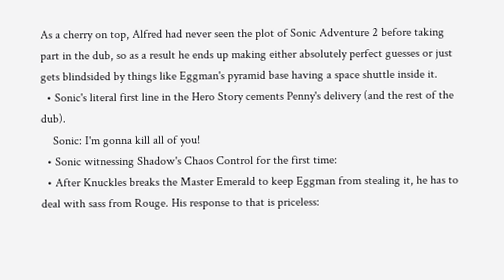As a cherry on top, Alfred had never seen the plot of Sonic Adventure 2 before taking part in the dub, so as a result he ends up making either absolutely perfect guesses or just gets blindsided by things like Eggman's pyramid base having a space shuttle inside it.
  • Sonic's literal first line in the Hero Story cements Penny's delivery (and the rest of the dub).
    Sonic: I'm gonna kill all of you!
  • Sonic witnessing Shadow's Chaos Control for the first time:
  • After Knuckles breaks the Master Emerald to keep Eggman from stealing it, he has to deal with sass from Rouge. His response to that is priceless: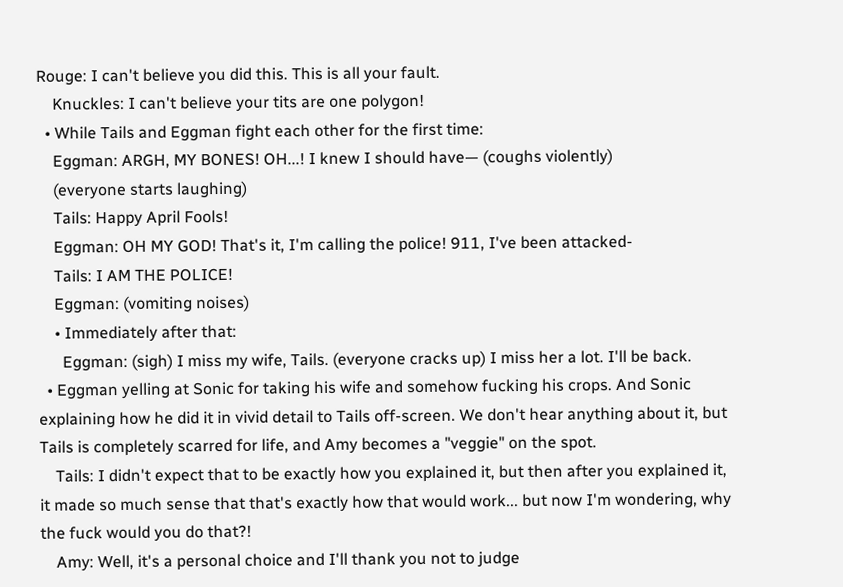Rouge: I can't believe you did this. This is all your fault.
    Knuckles: I can't believe your tits are one polygon!
  • While Tails and Eggman fight each other for the first time:
    Eggman: ARGH, MY BONES! OH...! I knew I should have— (coughs violently)
    (everyone starts laughing)
    Tails: Happy April Fools!
    Eggman: OH MY GOD! That's it, I'm calling the police! 911, I've been attacked-
    Tails: I AM THE POLICE!
    Eggman: (vomiting noises)
    • Immediately after that:
      Eggman: (sigh) I miss my wife, Tails. (everyone cracks up) I miss her a lot. I'll be back.
  • Eggman yelling at Sonic for taking his wife and somehow fucking his crops. And Sonic explaining how he did it in vivid detail to Tails off-screen. We don't hear anything about it, but Tails is completely scarred for life, and Amy becomes a "veggie" on the spot.
    Tails: I didn't expect that to be exactly how you explained it, but then after you explained it, it made so much sense that that's exactly how that would work... but now I'm wondering, why the fuck would you do that?!
    Amy: Well, it's a personal choice and I'll thank you not to judge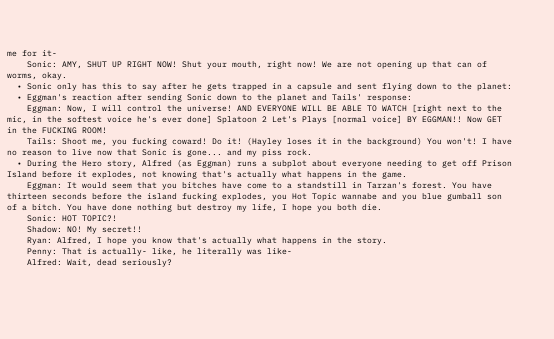me for it-
    Sonic: AMY, SHUT UP RIGHT NOW! Shut your mouth, right now! We are not opening up that can of worms, okay.
  • Sonic only has this to say after he gets trapped in a capsule and sent flying down to the planet:
  • Eggman's reaction after sending Sonic down to the planet and Tails' response:
    Eggman: Now, I will control the universe! AND EVERYONE WILL BE ABLE TO WATCH [right next to the mic, in the softest voice he's ever done] Splatoon 2 Let's Plays [normal voice] BY EGGMAN!! Now GET in the FUCKING ROOM!
    Tails: Shoot me, you fucking coward! Do it! (Hayley loses it in the background) You won't! I have no reason to live now that Sonic is gone... and my piss rock.
  • During the Hero story, Alfred (as Eggman) runs a subplot about everyone needing to get off Prison Island before it explodes, not knowing that's actually what happens in the game.
    Eggman: It would seem that you bitches have come to a standstill in Tarzan's forest. You have thirteen seconds before the island fucking explodes, you Hot Topic wannabe and you blue gumball son of a bitch. You have done nothing but destroy my life, I hope you both die.
    Sonic: HOT TOPIC?!
    Shadow: NO! My secret!!
    Ryan: Alfred, I hope you know that's actually what happens in the story.
    Penny: That is actually- like, he literally was like-
    Alfred: Wait, dead seriously?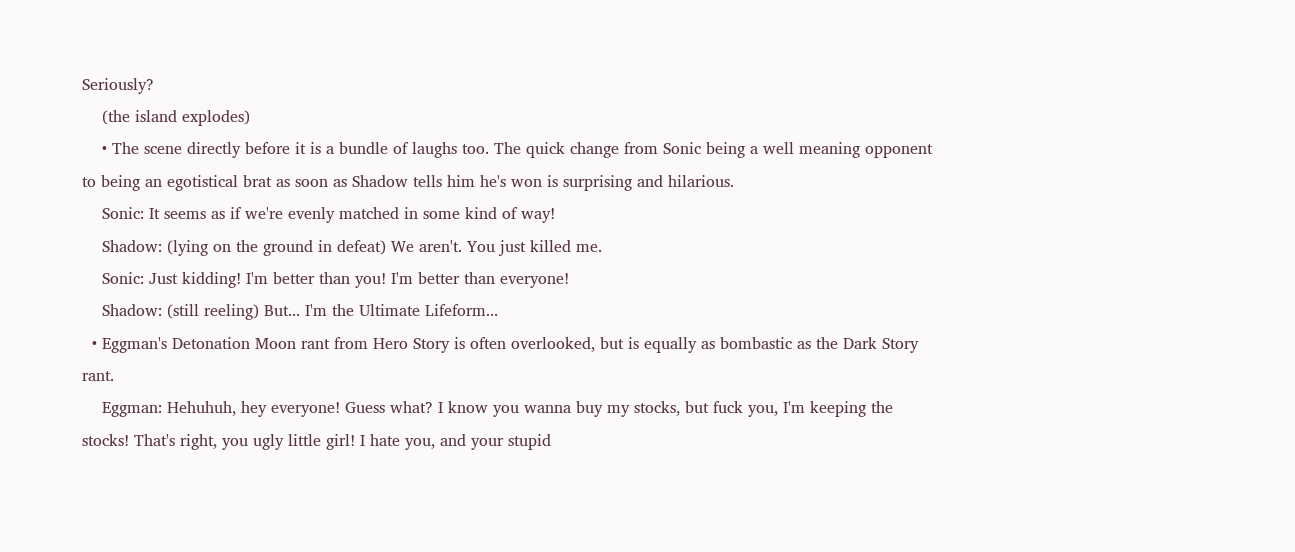Seriously?
    (the island explodes)
    • The scene directly before it is a bundle of laughs too. The quick change from Sonic being a well meaning opponent to being an egotistical brat as soon as Shadow tells him he's won is surprising and hilarious.
    Sonic: It seems as if we're evenly matched in some kind of way!
    Shadow: (lying on the ground in defeat) We aren't. You just killed me.
    Sonic: Just kidding! I'm better than you! I'm better than everyone!
    Shadow: (still reeling) But... I'm the Ultimate Lifeform...
  • Eggman's Detonation Moon rant from Hero Story is often overlooked, but is equally as bombastic as the Dark Story rant.
    Eggman: Hehuhuh, hey everyone! Guess what? I know you wanna buy my stocks, but fuck you, I'm keeping the stocks! That's right, you ugly little girl! I hate you, and your stupid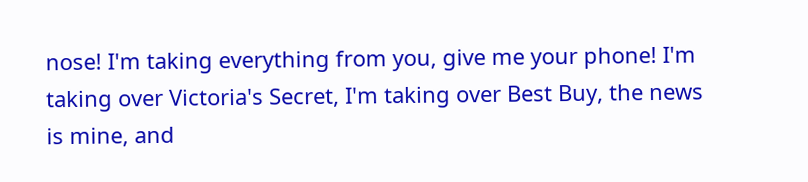nose! I'm taking everything from you, give me your phone! I'm taking over Victoria's Secret, I'm taking over Best Buy, the news is mine, and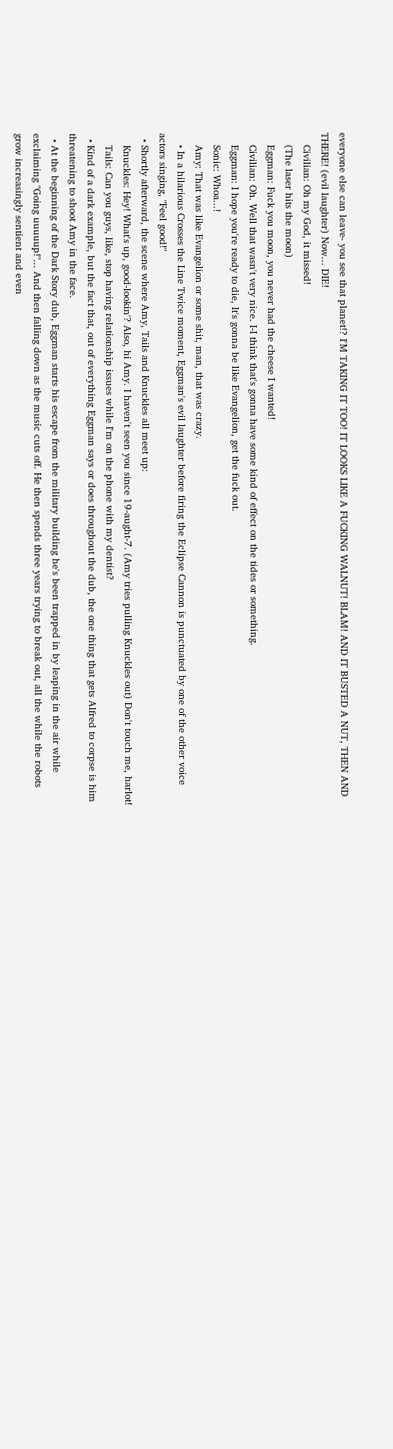everyone else can leave- you see that planet!? I'M TAKING IT TOO! IT LOOKS LIKE A FUCKING WALNUT! BLAM! AND IT BUSTED A NUT, THEN AND THERE! (evil laughter) Now... DIE!
    Civilian: Oh my God, it missed!
    (The laser hits the moon)
    Eggman: Fuck you moon, you never had the cheese I wanted!
    Civilian: Oh. Well that wasn't very nice. I-I think that's gonna have some kind of effect on the tides or something.
    Eggman: I hope you're ready to die, It's gonna be like Evangelion, get the fuck out.
    Sonic: Whoa...!
    Amy: That was like Evangelion or some shit, man, that was crazy.
    • In a hilarious Crosses the Line Twice moment, Eggman's evil laughter before firing the Eclipse Cannon is punctuated by one of the other voice actors singing, "Feel good!"
  • Shortly afterward, the scene where Amy, Tails and Knuckles all meet up:
    Knuckles: Hey! What's up, good-lookin'? Also, hi Amy. I haven't seen you since 19-aught-7. (Amy tries pulling Knuckles out) Don't touch me, harlot!
    Tails: Can you guys, like, stop having relationship issues while I'm on the phone with my dentist?
  • Kind of a dark example, but the fact that, out of everything Eggman says or does throughout the dub, the one thing that gets Alfred to corpse is him threatening to shoot Amy in the face.
  • At the beginning of the Dark Story dub, Eggman starts his escape from the military building he's been trapped in by leaping in the air while exclaiming "Going uuuuup!"... And then falling down as the music cuts off. He then spends three years trying to break out, all the while the robots grow increasingly sentient and even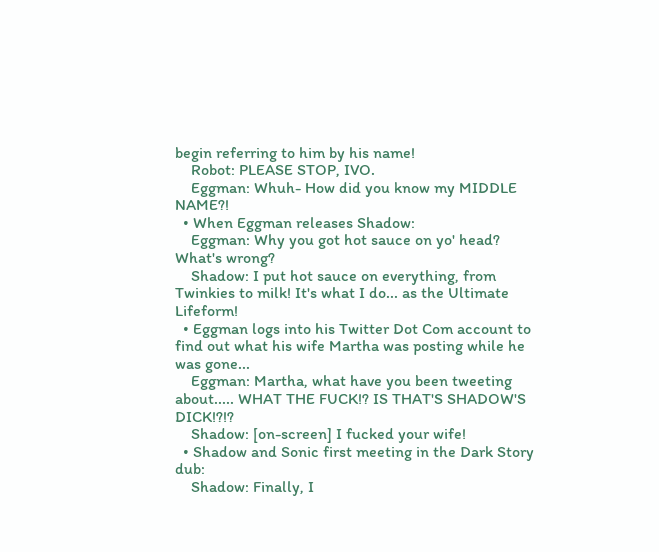begin referring to him by his name!
    Robot: PLEASE STOP, IVO.
    Eggman: Whuh- How did you know my MIDDLE NAME?!
  • When Eggman releases Shadow:
    Eggman: Why you got hot sauce on yo' head? What's wrong?
    Shadow: I put hot sauce on everything, from Twinkies to milk! It's what I do... as the Ultimate Lifeform!
  • Eggman logs into his Twitter Dot Com account to find out what his wife Martha was posting while he was gone...
    Eggman: Martha, what have you been tweeting about..... WHAT THE FUCK!? IS THAT'S SHADOW'S DICK!?!?
    Shadow: [on-screen] I fucked your wife!
  • Shadow and Sonic first meeting in the Dark Story dub:
    Shadow: Finally, I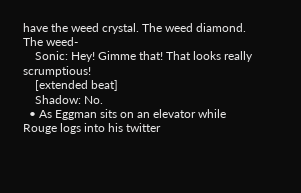have the weed crystal. The weed diamond. The weed-
    Sonic: Hey! Gimme that! That looks really scrumptious!
    [extended beat]
    Shadow: No.
  • As Eggman sits on an elevator while Rouge logs into his twitter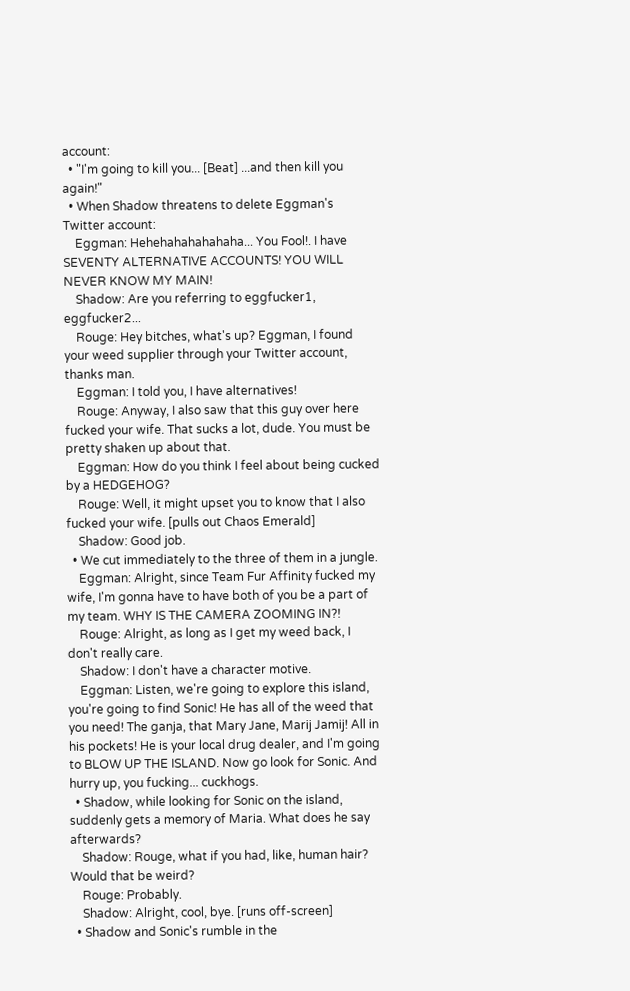account:
  • "I'm going to kill you... [Beat] ...and then kill you again!"
  • When Shadow threatens to delete Eggman's Twitter account:
    Eggman: Hehehahahahahaha... You Fool!. I have SEVENTY ALTERNATIVE ACCOUNTS! YOU WILL NEVER KNOW MY MAIN!
    Shadow: Are you referring to eggfucker1, eggfucker2...
    Rouge: Hey bitches, what's up? Eggman, I found your weed supplier through your Twitter account, thanks man.
    Eggman: I told you, I have alternatives!
    Rouge: Anyway, I also saw that this guy over here fucked your wife. That sucks a lot, dude. You must be pretty shaken up about that.
    Eggman: How do you think I feel about being cucked by a HEDGEHOG?
    Rouge: Well, it might upset you to know that I also fucked your wife. [pulls out Chaos Emerald]
    Shadow: Good job.
  • We cut immediately to the three of them in a jungle.
    Eggman: Alright, since Team Fur Affinity fucked my wife, I'm gonna have to have both of you be a part of my team. WHY IS THE CAMERA ZOOMING IN?!
    Rouge: Alright, as long as I get my weed back, I don't really care.
    Shadow: I don't have a character motive.
    Eggman: Listen, we're going to explore this island, you're going to find Sonic! He has all of the weed that you need! The ganja, that Mary Jane, Marij Jamij! All in his pockets! He is your local drug dealer, and I'm going to BLOW UP THE ISLAND. Now go look for Sonic. And hurry up, you fucking... cuckhogs.
  • Shadow, while looking for Sonic on the island, suddenly gets a memory of Maria. What does he say afterwards?
    Shadow: Rouge, what if you had, like, human hair? Would that be weird?
    Rouge: Probably.
    Shadow: Alright, cool, bye. [runs off-screen]
  • Shadow and Sonic's rumble in the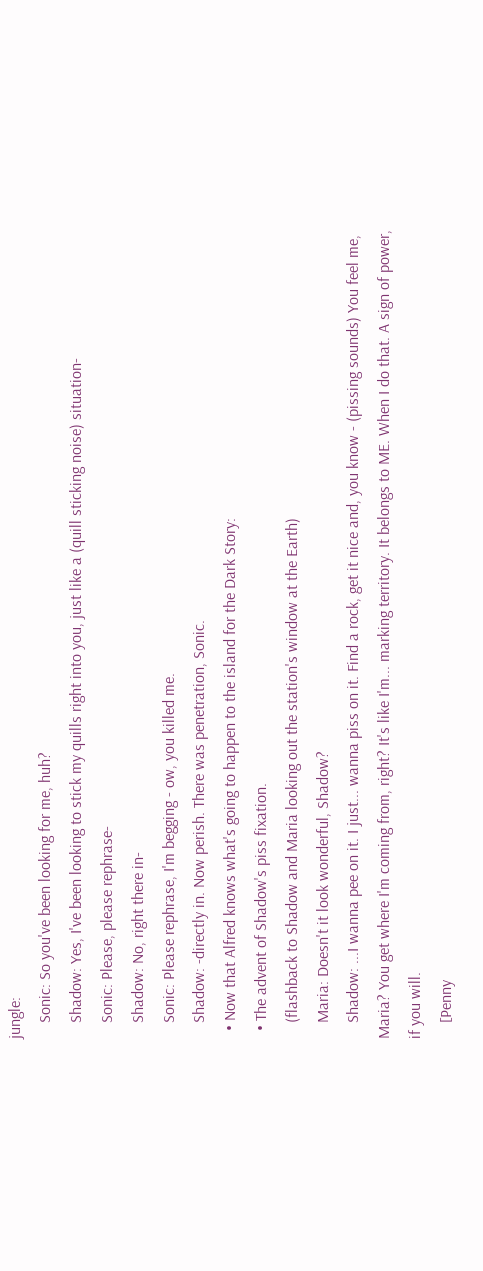jungle:
    Sonic: So you've been looking for me, huh?
    Shadow: Yes, I've been looking to stick my quills right into you, just like a (quill sticking noise) situation-
    Sonic: Please, please rephrase-
    Shadow: No, right there in-
    Sonic: Please rephrase, I'm begging - ow, you killed me.
    Shadow: -directly in. Now perish. There was penetration, Sonic.
  • Now that Alfred knows what's going to happen to the island for the Dark Story:
  • The advent of Shadow's piss fixation.
    (flashback to Shadow and Maria looking out the station's window at the Earth)
    Maria: Doesn't it look wonderful, Shadow?
    Shadow: ...I wanna pee on it. I just... wanna piss on it. Find a rock, get it nice and, you know - (pissing sounds) You feel me, Maria? You get where I'm coming from, right? It's like I'm... marking territory. It belongs to ME. When I do that. A sign of power, if you will.
    [Penny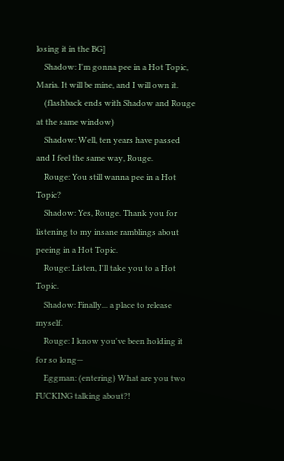losing it in the BG]
    Shadow: I'm gonna pee in a Hot Topic, Maria. It will be mine, and I will own it.
    (flashback ends with Shadow and Rouge at the same window)
    Shadow: Well, ten years have passed and I feel the same way, Rouge.
    Rouge: You still wanna pee in a Hot Topic?
    Shadow: Yes, Rouge. Thank you for listening to my insane ramblings about peeing in a Hot Topic.
    Rouge: Listen, I'll take you to a Hot Topic.
    Shadow: Finally... a place to release myself.
    Rouge: I know you've been holding it for so long—
    Eggman: (entering) What are you two FUCKING talking about?!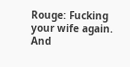Rouge: Fucking your wife again. And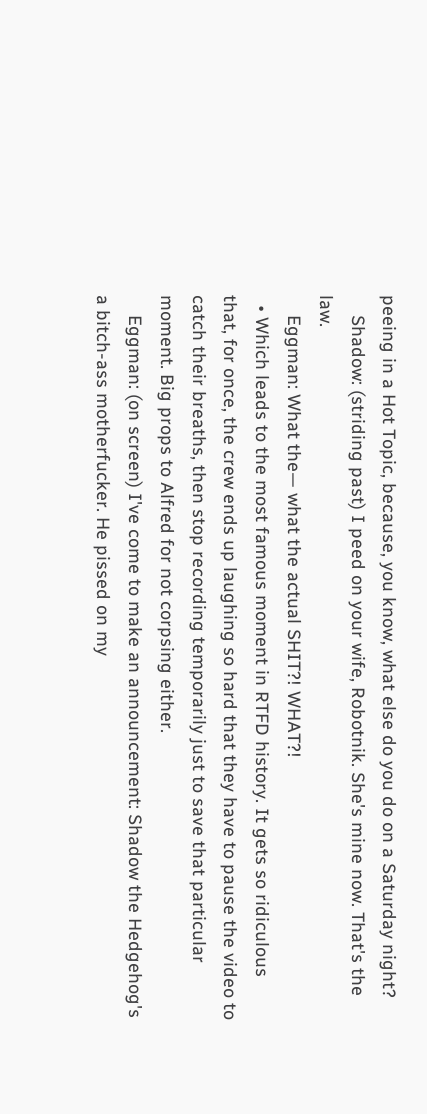peeing in a Hot Topic, because, you know, what else do you do on a Saturday night?
    Shadow: (striding past) I peed on your wife, Robotnik. She's mine now. That's the law.
    Eggman: What the— what the actual SHIT?! WHAT?!
  • Which leads to the most famous moment in RTFD history. It gets so ridiculous that, for once, the crew ends up laughing so hard that they have to pause the video to catch their breaths, then stop recording temporarily just to save that particular moment. Big props to Alfred for not corpsing either.
    Eggman: (on screen) I've come to make an announcement: Shadow the Hedgehog's a bitch-ass motherfucker. He pissed on my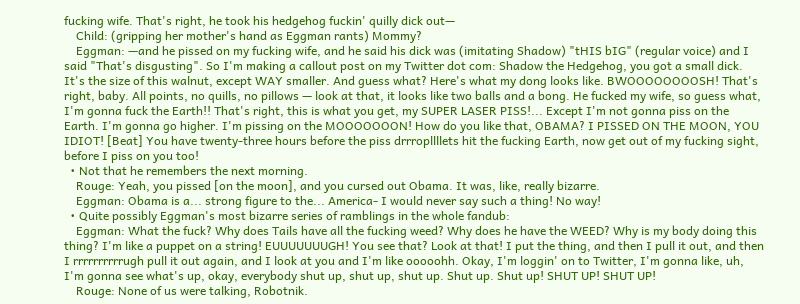fucking wife. That's right, he took his hedgehog fuckin' quilly dick out—
    Child: (gripping her mother's hand as Eggman rants) Mommy?
    Eggman: —and he pissed on my fucking wife, and he said his dick was (imitating Shadow) "tHIS bIG" (regular voice) and I said "That's disgusting". So I'm making a callout post on my Twitter dot com: Shadow the Hedgehog, you got a small dick. It's the size of this walnut, except WAY smaller. And guess what? Here's what my dong looks like. BWOOOOOOOOSH! That's right, baby. All points, no quills, no pillows — look at that, it looks like two balls and a bong. He fucked my wife, so guess what, I'm gonna fuck the Earth!! That's right, this is what you get, my SUPER LASER PISS!... Except I'm not gonna piss on the Earth. I'm gonna go higher. I'm pissing on the MOOOOOOON! How do you like that, OBAMA? I PISSED ON THE MOON, YOU IDIOT! [Beat] You have twenty-three hours before the piss drrropllllets hit the fucking Earth, now get out of my fucking sight, before I piss on you too!
  • Not that he remembers the next morning.
    Rouge: Yeah, you pissed [on the moon], and you cursed out Obama. It was, like, really bizarre.
    Eggman: Obama is a... strong figure to the... America- I would never say such a thing! No way!
  • Quite possibly Eggman's most bizarre series of ramblings in the whole fandub:
    Eggman: What the fuck? Why does Tails have all the fucking weed? Why does he have the WEED? Why is my body doing this thing? I'm like a puppet on a string! EUUUUUUUGH! You see that? Look at that! I put the thing, and then I pull it out, and then I rrrrrrrrrrugh pull it out again, and I look at you and I'm like ooooohh. Okay, I'm loggin' on to Twitter, I'm gonna like, uh, I'm gonna see what's up, okay, everybody shut up, shut up, shut up. Shut up. Shut up! SHUT UP! SHUT UP!
    Rouge: None of us were talking, Robotnik.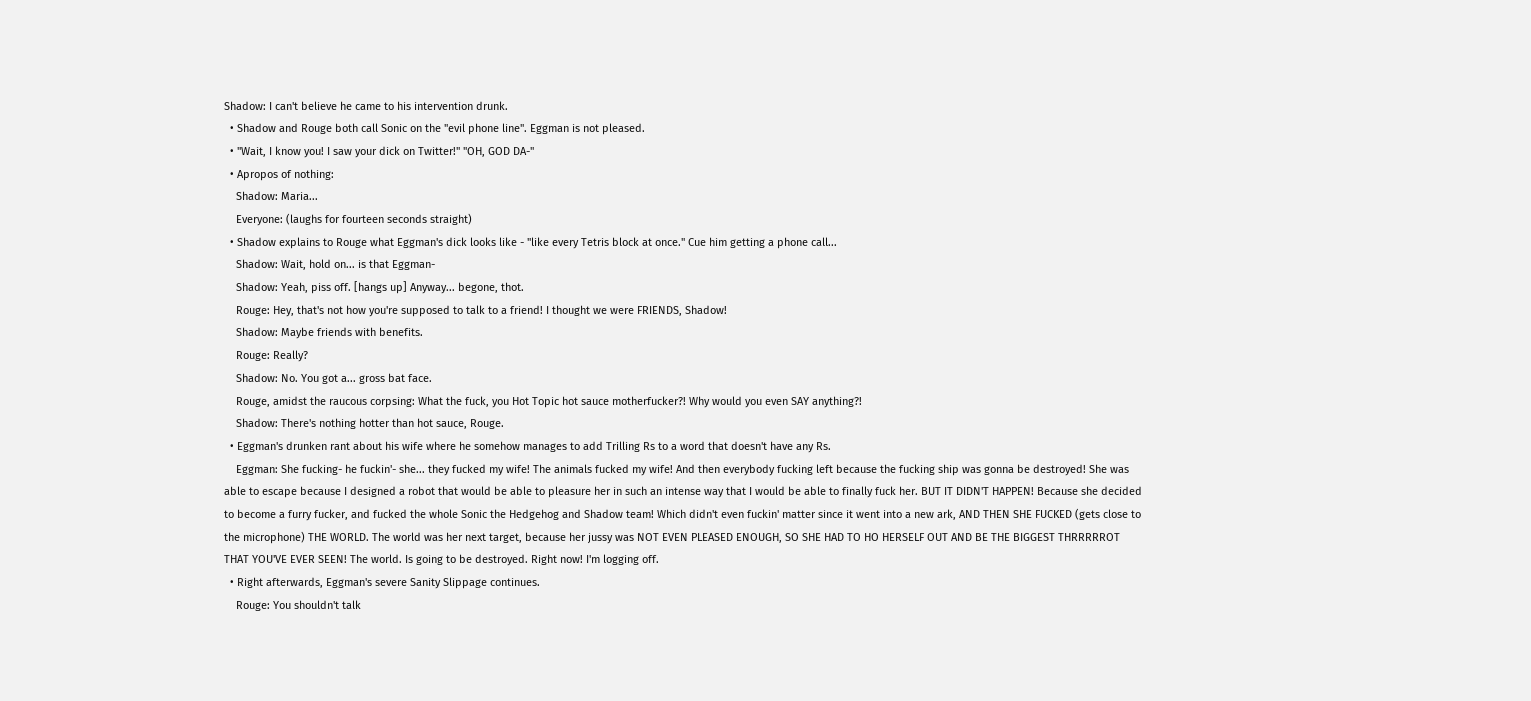Shadow: I can't believe he came to his intervention drunk.
  • Shadow and Rouge both call Sonic on the "evil phone line". Eggman is not pleased.
  • "Wait, I know you! I saw your dick on Twitter!" "OH, GOD DA-"
  • Apropos of nothing:
    Shadow: Maria...
    Everyone: (laughs for fourteen seconds straight)
  • Shadow explains to Rouge what Eggman's dick looks like - "like every Tetris block at once." Cue him getting a phone call...
    Shadow: Wait, hold on... is that Eggman-
    Shadow: Yeah, piss off. [hangs up] Anyway... begone, thot.
    Rouge: Hey, that's not how you're supposed to talk to a friend! I thought we were FRIENDS, Shadow!
    Shadow: Maybe friends with benefits.
    Rouge: Really?
    Shadow: No. You got a... gross bat face.
    Rouge, amidst the raucous corpsing: What the fuck, you Hot Topic hot sauce motherfucker?! Why would you even SAY anything?!
    Shadow: There's nothing hotter than hot sauce, Rouge.
  • Eggman's drunken rant about his wife where he somehow manages to add Trilling Rs to a word that doesn't have any Rs.
    Eggman: She fucking- he fuckin'- she... they fucked my wife! The animals fucked my wife! And then everybody fucking left because the fucking ship was gonna be destroyed! She was able to escape because I designed a robot that would be able to pleasure her in such an intense way that I would be able to finally fuck her. BUT IT DIDN'T HAPPEN! Because she decided to become a furry fucker, and fucked the whole Sonic the Hedgehog and Shadow team! Which didn't even fuckin' matter since it went into a new ark, AND THEN SHE FUCKED (gets close to the microphone) THE WORLD. The world was her next target, because her jussy was NOT EVEN PLEASED ENOUGH, SO SHE HAD TO HO HERSELF OUT AND BE THE BIGGEST THRRRRROT THAT YOU'VE EVER SEEN! The world. Is going to be destroyed. Right now! I'm logging off.
  • Right afterwards, Eggman's severe Sanity Slippage continues.
    Rouge: You shouldn't talk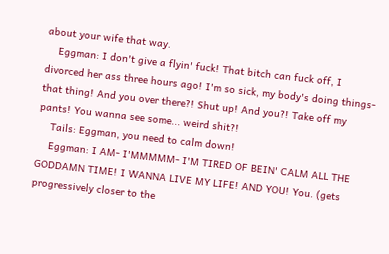about your wife that way.
    Eggman: I don't give a flyin' fuck! That bitch can fuck off, I divorced her ass three hours ago! I'm so sick, my body's doing things-that thing! And you over there?! Shut up! And you?! Take off my pants! You wanna see some... weird shit?!
    Tails: Eggman, you need to calm down!
    Eggman: I AM- I'MMMMM- I'M TIRED OF BEIN' CALM ALL THE GODDAMN TIME! I WANNA LIVE MY LIFE! AND YOU! You. (gets progressively closer to the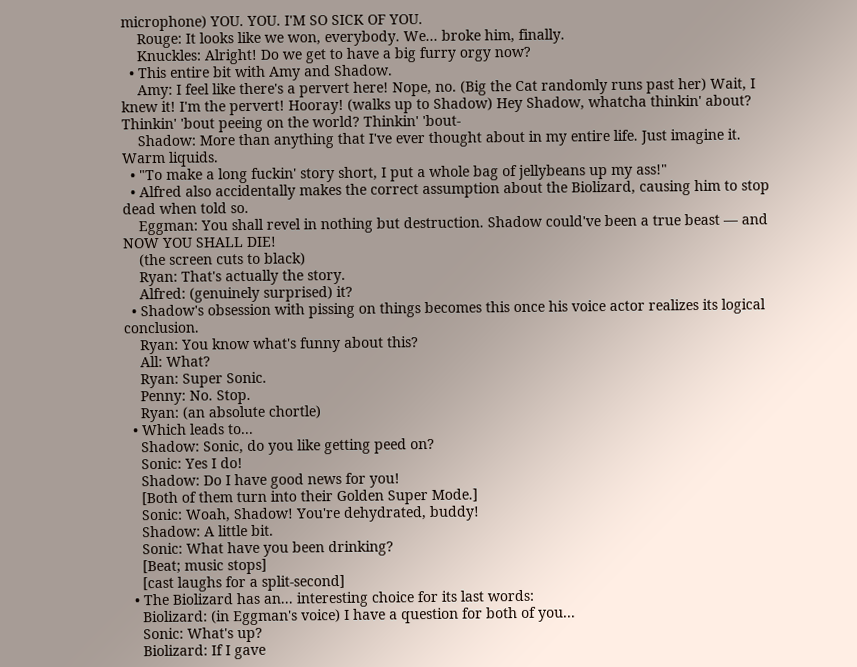microphone) YOU. YOU. I'M SO SICK OF YOU.
    Rouge: It looks like we won, everybody. We... broke him, finally.
    Knuckles: Alright! Do we get to have a big furry orgy now?
  • This entire bit with Amy and Shadow.
    Amy: I feel like there's a pervert here! Nope, no. (Big the Cat randomly runs past her) Wait, I knew it! I'm the pervert! Hooray! (walks up to Shadow) Hey Shadow, whatcha thinkin' about? Thinkin' 'bout peeing on the world? Thinkin' 'bout-
    Shadow: More than anything that I've ever thought about in my entire life. Just imagine it. Warm liquids.
  • "To make a long fuckin' story short, I put a whole bag of jellybeans up my ass!"
  • Alfred also accidentally makes the correct assumption about the Biolizard, causing him to stop dead when told so.
    Eggman: You shall revel in nothing but destruction. Shadow could've been a true beast — and NOW YOU SHALL DIE!
    (the screen cuts to black)
    Ryan: That's actually the story.
    Alfred: (genuinely surprised) it?
  • Shadow's obsession with pissing on things becomes this once his voice actor realizes its logical conclusion.
    Ryan: You know what's funny about this?
    All: What?
    Ryan: Super Sonic.
    Penny: No. Stop.
    Ryan: (an absolute chortle)
  • Which leads to...
    Shadow: Sonic, do you like getting peed on?
    Sonic: Yes I do!
    Shadow: Do I have good news for you!
    [Both of them turn into their Golden Super Mode.]
    Sonic: Woah, Shadow! You're dehydrated, buddy!
    Shadow: A little bit.
    Sonic: What have you been drinking?
    [Beat; music stops]
    [cast laughs for a split-second]
  • The Biolizard has an... interesting choice for its last words:
    Biolizard: (in Eggman's voice) I have a question for both of you...
    Sonic: What's up?
    Biolizard: If I gave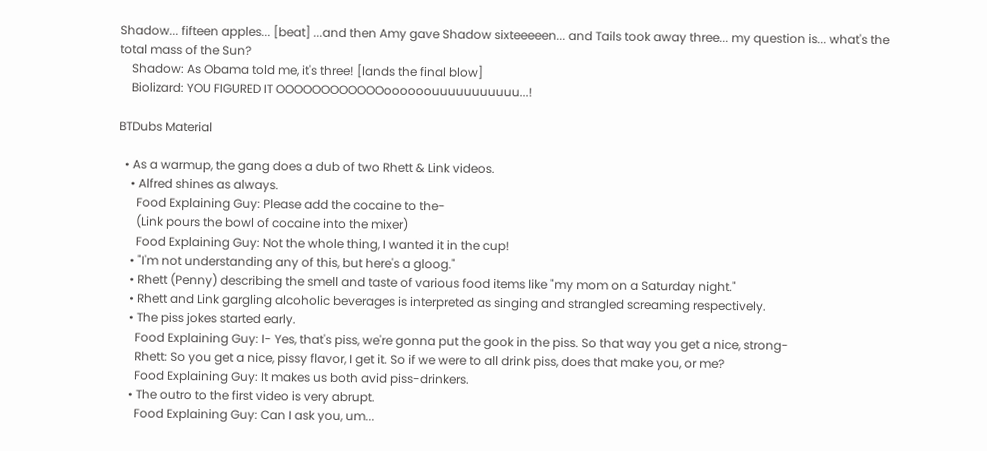Shadow... fifteen apples... [beat] ...and then Amy gave Shadow sixteeeeen... and Tails took away three... my question is... what's the total mass of the Sun?
    Shadow: As Obama told me, it's three! [lands the final blow]
    Biolizard: YOU FIGURED IT OOOOOOOOOOOOoooooouuuuuuuuuuu...!

BTDubs Material

  • As a warmup, the gang does a dub of two Rhett & Link videos.
    • Alfred shines as always.
      Food Explaining Guy: Please add the cocaine to the-
      (Link pours the bowl of cocaine into the mixer)
      Food Explaining Guy: Not the whole thing, I wanted it in the cup!
    • "I'm not understanding any of this, but here's a gloog."
    • Rhett (Penny) describing the smell and taste of various food items like "my mom on a Saturday night."
    • Rhett and Link gargling alcoholic beverages is interpreted as singing and strangled screaming respectively.
    • The piss jokes started early.
      Food Explaining Guy: I- Yes, that's piss, we're gonna put the gook in the piss. So that way you get a nice, strong-
      Rhett: So you get a nice, pissy flavor, I get it. So if we were to all drink piss, does that make you, or me?
      Food Explaining Guy: It makes us both avid piss-drinkers.
    • The outro to the first video is very abrupt.
      Food Explaining Guy: Can I ask you, um...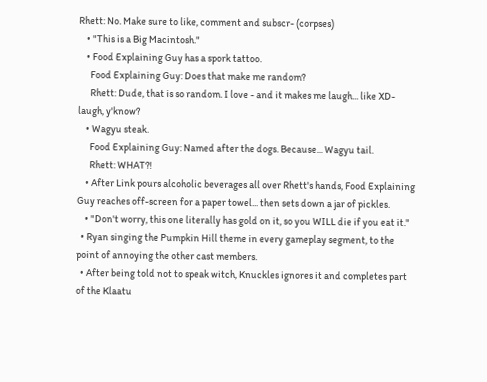Rhett: No. Make sure to like, comment and subscr- (corpses)
    • "This is a Big Macintosh."
    • Food Explaining Guy has a spork tattoo.
      Food Explaining Guy: Does that make me random?
      Rhett: Dude, that is so random. I love - and it makes me laugh... like XD-laugh, y'know?
    • Wagyu steak.
      Food Explaining Guy: Named after the dogs. Because... Wagyu tail.
      Rhett: WHAT?!
    • After Link pours alcoholic beverages all over Rhett's hands, Food Explaining Guy reaches off-screen for a paper towel... then sets down a jar of pickles.
    • "Don't worry, this one literally has gold on it, so you WILL die if you eat it."
  • Ryan singing the Pumpkin Hill theme in every gameplay segment, to the point of annoying the other cast members.
  • After being told not to speak witch, Knuckles ignores it and completes part of the Klaatu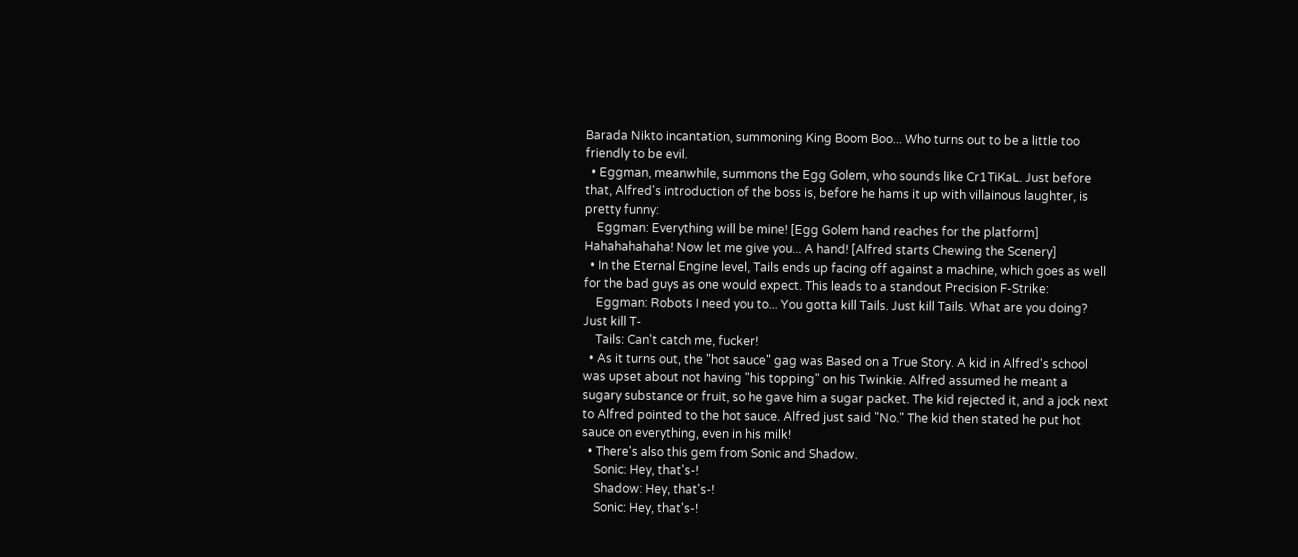Barada Nikto incantation, summoning King Boom Boo... Who turns out to be a little too friendly to be evil.
  • Eggman, meanwhile, summons the Egg Golem, who sounds like Cr1TiKaL. Just before that, Alfred's introduction of the boss is, before he hams it up with villainous laughter, is pretty funny:
    Eggman: Everything will be mine! [Egg Golem hand reaches for the platform] Hahahahahaha! Now let me give you... A hand! [Alfred starts Chewing the Scenery]
  • In the Eternal Engine level, Tails ends up facing off against a machine, which goes as well for the bad guys as one would expect. This leads to a standout Precision F-Strike:
    Eggman: Robots I need you to... You gotta kill Tails. Just kill Tails. What are you doing? Just kill T-
    Tails: Can't catch me, fucker!
  • As it turns out, the "hot sauce" gag was Based on a True Story. A kid in Alfred's school was upset about not having "his topping" on his Twinkie. Alfred assumed he meant a sugary substance or fruit, so he gave him a sugar packet. The kid rejected it, and a jock next to Alfred pointed to the hot sauce. Alfred just said "No." The kid then stated he put hot sauce on everything, even in his milk!
  • There's also this gem from Sonic and Shadow.
    Sonic: Hey, that's-!
    Shadow: Hey, that's-!
    Sonic: Hey, that's-!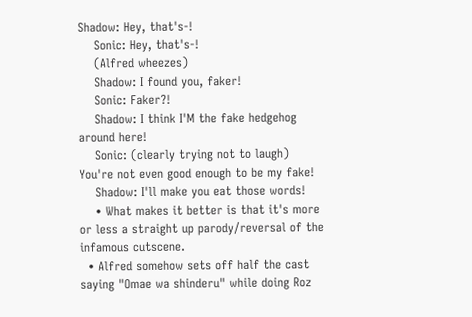Shadow: Hey, that's-!
    Sonic: Hey, that's-!
    (Alfred wheezes)
    Shadow: I found you, faker!
    Sonic: Faker?!
    Shadow: I think I'M the fake hedgehog around here!
    Sonic: (clearly trying not to laugh) You're not even good enough to be my fake!
    Shadow: I'll make you eat those words!
    • What makes it better is that it's more or less a straight up parody/reversal of the infamous cutscene.
  • Alfred somehow sets off half the cast saying "Omae wa shinderu" while doing Roz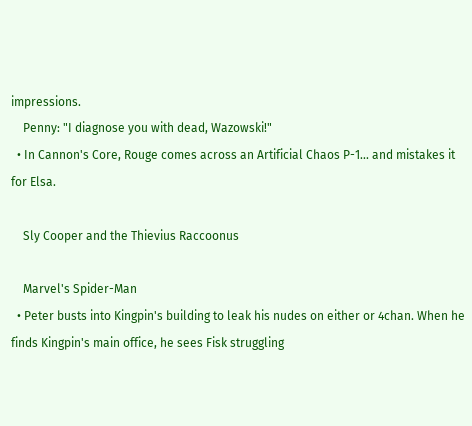impressions.
    Penny: "I diagnose you with dead, Wazowski!"
  • In Cannon's Core, Rouge comes across an Artificial Chaos P-1... and mistakes it for Elsa.

    Sly Cooper and the Thievius Raccoonus

    Marvel's Spider-Man
  • Peter busts into Kingpin's building to leak his nudes on either or 4chan. When he finds Kingpin's main office, he sees Fisk struggling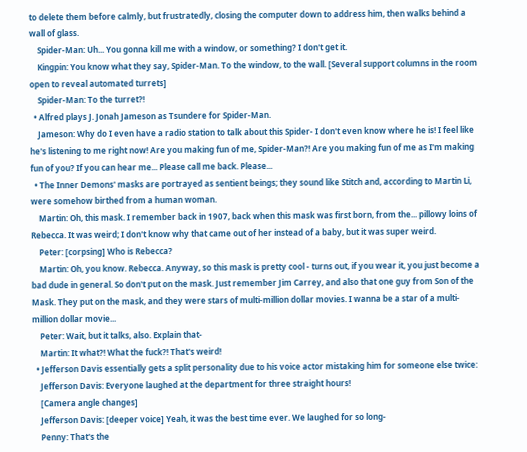to delete them before calmly, but frustratedly, closing the computer down to address him, then walks behind a wall of glass.
    Spider-Man: Uh... You gonna kill me with a window, or something? I don't get it.
    Kingpin: You know what they say, Spider-Man. To the window, to the wall. [Several support columns in the room open to reveal automated turrets]
    Spider-Man: To the turret?!
  • Alfred plays J. Jonah Jameson as Tsundere for Spider-Man.
    Jameson: Why do I even have a radio station to talk about this Spider- I don't even know where he is! I feel like he's listening to me right now! Are you making fun of me, Spider-Man?! Are you making fun of me as I'm making fun of you? If you can hear me... Please call me back. Please...
  • The Inner Demons' masks are portrayed as sentient beings; they sound like Stitch and, according to Martin Li, were somehow birthed from a human woman.
    Martin: Oh, this mask. I remember back in 1907, back when this mask was first born, from the... pillowy loins of Rebecca. It was weird; I don't know why that came out of her instead of a baby, but it was super weird.
    Peter: [corpsing] Who is Rebecca?
    Martin: Oh, you know. Rebecca. Anyway, so this mask is pretty cool - turns out, if you wear it, you just become a bad dude in general. So don't put on the mask. Just remember Jim Carrey, and also that one guy from Son of the Mask. They put on the mask, and they were stars of multi-million dollar movies. I wanna be a star of a multi-million dollar movie...
    Peter: Wait, but it talks, also. Explain that-
    Martin: It what?! What the fuck?! That's weird!
  • Jefferson Davis essentially gets a split personality due to his voice actor mistaking him for someone else twice:
    Jefferson Davis: Everyone laughed at the department for three straight hours!
    [Camera angle changes]
    Jefferson Davis: [deeper voice] Yeah, it was the best time ever. We laughed for so long-
    Penny: That's the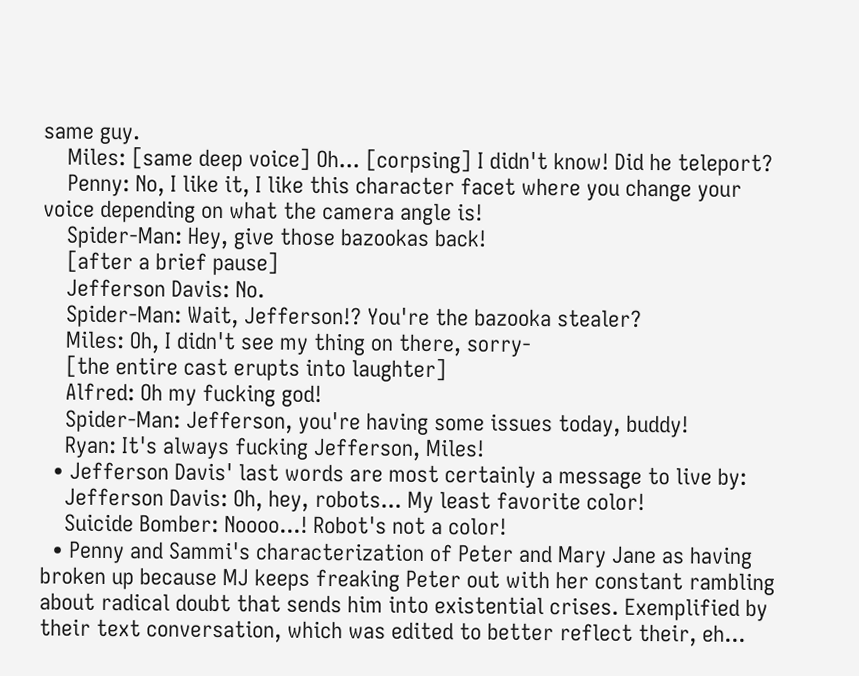same guy.
    Miles: [same deep voice] Oh... [corpsing] I didn't know! Did he teleport?
    Penny: No, I like it, I like this character facet where you change your voice depending on what the camera angle is!
    Spider-Man: Hey, give those bazookas back!
    [after a brief pause]
    Jefferson Davis: No.
    Spider-Man: Wait, Jefferson!? You're the bazooka stealer?
    Miles: Oh, I didn't see my thing on there, sorry-
    [the entire cast erupts into laughter]
    Alfred: Oh my fucking god!
    Spider-Man: Jefferson, you're having some issues today, buddy!
    Ryan: It's always fucking Jefferson, Miles!
  • Jefferson Davis' last words are most certainly a message to live by:
    Jefferson Davis: Oh, hey, robots... My least favorite color!
    Suicide Bomber: Noooo...! Robot's not a color!
  • Penny and Sammi's characterization of Peter and Mary Jane as having broken up because MJ keeps freaking Peter out with her constant rambling about radical doubt that sends him into existential crises. Exemplified by their text conversation, which was edited to better reflect their, eh...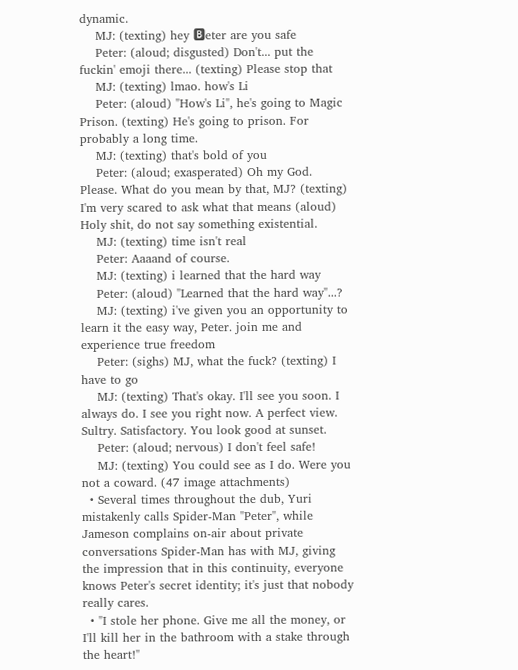dynamic.
    MJ: (texting) hey 🅱eter are you safe
    Peter: (aloud; disgusted) Don't... put the fuckin' emoji there... (texting) Please stop that
    MJ: (texting) lmao. how's Li
    Peter: (aloud) "How's Li", he's going to Magic Prison. (texting) He's going to prison. For probably a long time.
    MJ: (texting) that's bold of you
    Peter: (aloud; exasperated) Oh my God. Please. What do you mean by that, MJ? (texting) I'm very scared to ask what that means (aloud) Holy shit, do not say something existential.
    MJ: (texting) time isn't real
    Peter: Aaaand of course.
    MJ: (texting) i learned that the hard way
    Peter: (aloud) "Learned that the hard way"...?
    MJ: (texting) i've given you an opportunity to learn it the easy way, Peter. join me and experience true freedom
    Peter: (sighs) MJ, what the fuck? (texting) I have to go
    MJ: (texting) That's okay. I'll see you soon. I always do. I see you right now. A perfect view. Sultry. Satisfactory. You look good at sunset.
    Peter: (aloud; nervous) I don't feel safe!
    MJ: (texting) You could see as I do. Were you not a coward. (47 image attachments)
  • Several times throughout the dub, Yuri mistakenly calls Spider-Man "Peter", while Jameson complains on-air about private conversations Spider-Man has with MJ, giving the impression that in this continuity, everyone knows Peter's secret identity; it's just that nobody really cares.
  • "I stole her phone. Give me all the money, or I'll kill her in the bathroom with a stake through the heart!"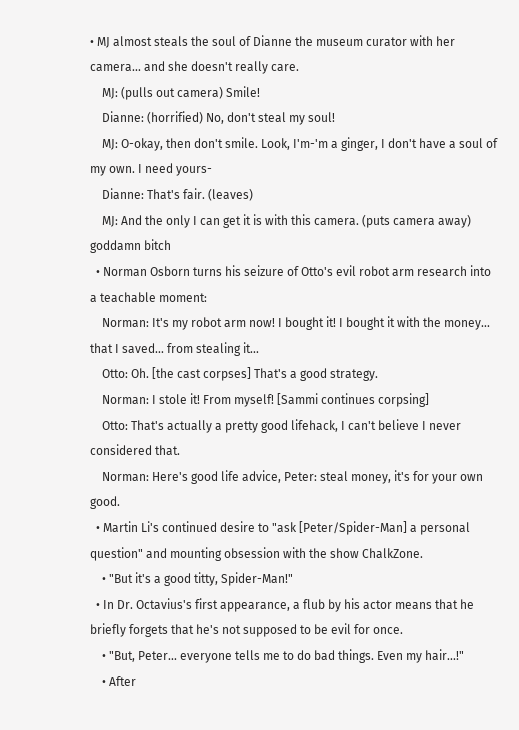• MJ almost steals the soul of Dianne the museum curator with her camera... and she doesn't really care.
    MJ: (pulls out camera) Smile!
    Dianne: (horrified) No, don't steal my soul!
    MJ: O-okay, then don't smile. Look, I'm-'m a ginger, I don't have a soul of my own. I need yours-
    Dianne: That's fair. (leaves)
    MJ: And the only I can get it is with this camera. (puts camera away) goddamn bitch
  • Norman Osborn turns his seizure of Otto's evil robot arm research into a teachable moment:
    Norman: It's my robot arm now! I bought it! I bought it with the money... that I saved... from stealing it...
    Otto: Oh. [the cast corpses] That's a good strategy.
    Norman: I stole it! From myself! [Sammi continues corpsing]
    Otto: That's actually a pretty good lifehack, I can't believe I never considered that.
    Norman: Here's good life advice, Peter: steal money, it's for your own good.
  • Martin Li's continued desire to "ask [Peter/Spider-Man] a personal question" and mounting obsession with the show ChalkZone.
    • "But it's a good titty, Spider-Man!"
  • In Dr. Octavius's first appearance, a flub by his actor means that he briefly forgets that he's not supposed to be evil for once.
    • "But, Peter... everyone tells me to do bad things. Even my hair...!"
    • After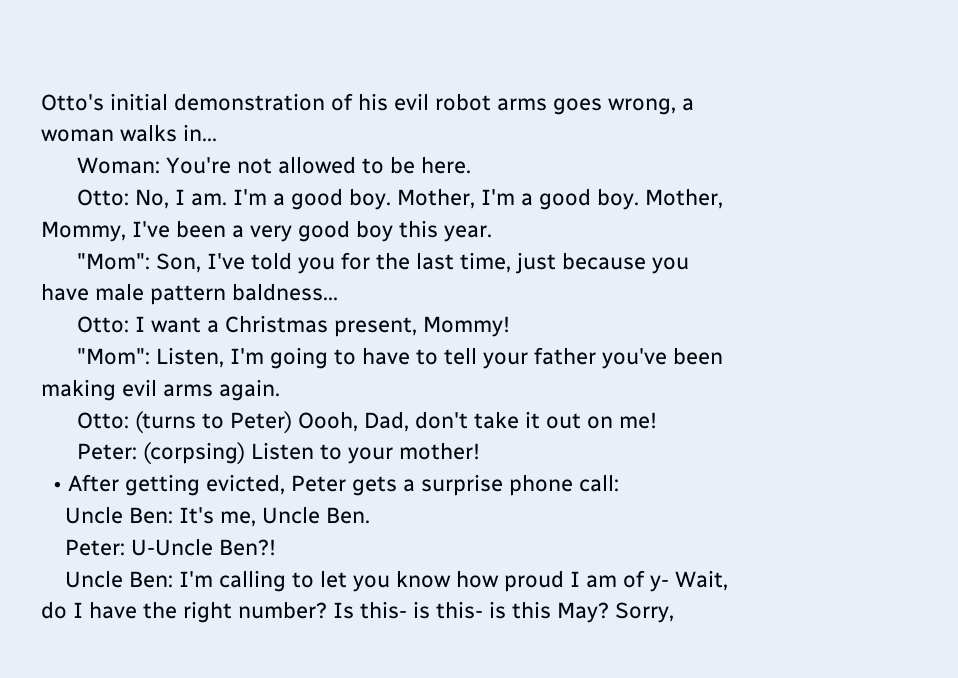Otto's initial demonstration of his evil robot arms goes wrong, a woman walks in...
      Woman: You're not allowed to be here.
      Otto: No, I am. I'm a good boy. Mother, I'm a good boy. Mother, Mommy, I've been a very good boy this year.
      "Mom": Son, I've told you for the last time, just because you have male pattern baldness...
      Otto: I want a Christmas present, Mommy!
      "Mom": Listen, I'm going to have to tell your father you've been making evil arms again.
      Otto: (turns to Peter) Oooh, Dad, don't take it out on me!
      Peter: (corpsing) Listen to your mother!
  • After getting evicted, Peter gets a surprise phone call:
    Uncle Ben: It's me, Uncle Ben.
    Peter: U-Uncle Ben?!
    Uncle Ben: I'm calling to let you know how proud I am of y- Wait, do I have the right number? Is this- is this- is this May? Sorry,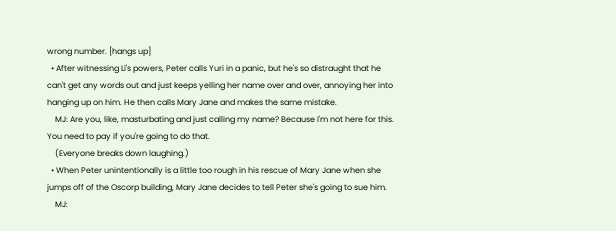wrong number. [hangs up]
  • After witnessing Li's powers, Peter calls Yuri in a panic, but he's so distraught that he can't get any words out and just keeps yelling her name over and over, annoying her into hanging up on him. He then calls Mary Jane and makes the same mistake.
    MJ: Are you, like, masturbating and just calling my name? Because I'm not here for this. You need to pay if you're going to do that.
    (Everyone breaks down laughing.)
  • When Peter unintentionally is a little too rough in his rescue of Mary Jane when she jumps off of the Oscorp building, Mary Jane decides to tell Peter she's going to sue him.
    MJ: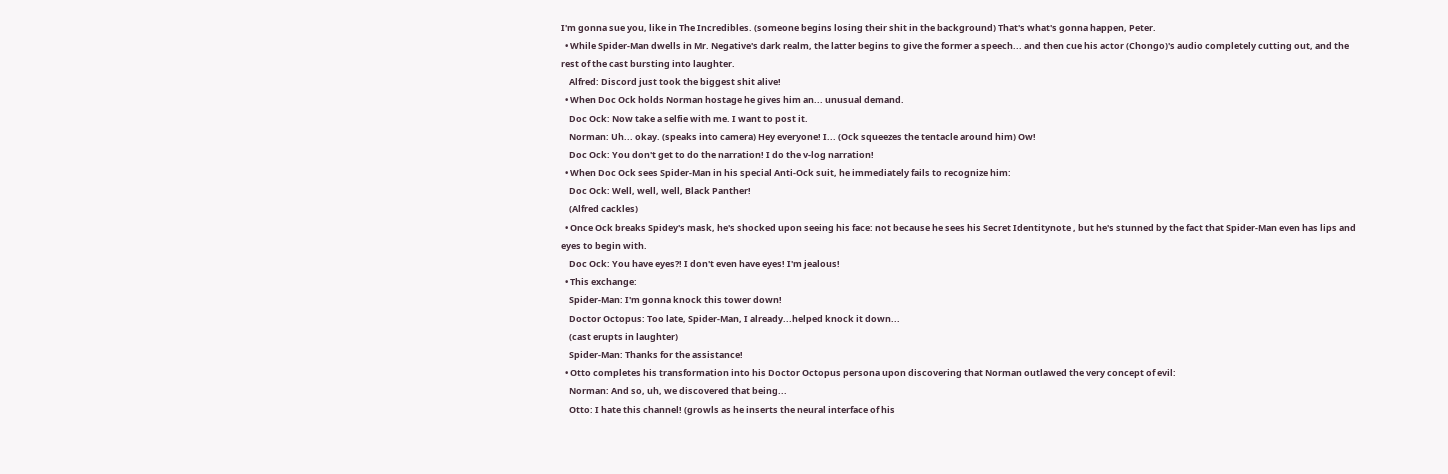I'm gonna sue you, like in The Incredibles. (someone begins losing their shit in the background) That's what's gonna happen, Peter.
  • While Spider-Man dwells in Mr. Negative's dark realm, the latter begins to give the former a speech... and then cue his actor (Chongo)'s audio completely cutting out, and the rest of the cast bursting into laughter.
    Alfred: Discord just took the biggest shit alive!
  • When Doc Ock holds Norman hostage he gives him an... unusual demand.
    Doc Ock: Now take a selfie with me. I want to post it.
    Norman: Uh... okay. (speaks into camera) Hey everyone! I... (Ock squeezes the tentacle around him) Ow!
    Doc Ock: You don't get to do the narration! I do the v-log narration!
  • When Doc Ock sees Spider-Man in his special Anti-Ock suit, he immediately fails to recognize him:
    Doc Ock: Well, well, well, Black Panther!
    (Alfred cackles)
  • Once Ock breaks Spidey's mask, he's shocked upon seeing his face: not because he sees his Secret Identitynote , but he's stunned by the fact that Spider-Man even has lips and eyes to begin with.
    Doc Ock: You have eyes?! I don't even have eyes! I'm jealous!
  • This exchange:
    Spider-Man: I'm gonna knock this tower down!
    Doctor Octopus: Too late, Spider-Man, I already...helped knock it down...
    (cast erupts in laughter)
    Spider-Man: Thanks for the assistance!
  • Otto completes his transformation into his Doctor Octopus persona upon discovering that Norman outlawed the very concept of evil:
    Norman: And so, uh, we discovered that being...
    Otto: I hate this channel! (growls as he inserts the neural interface of his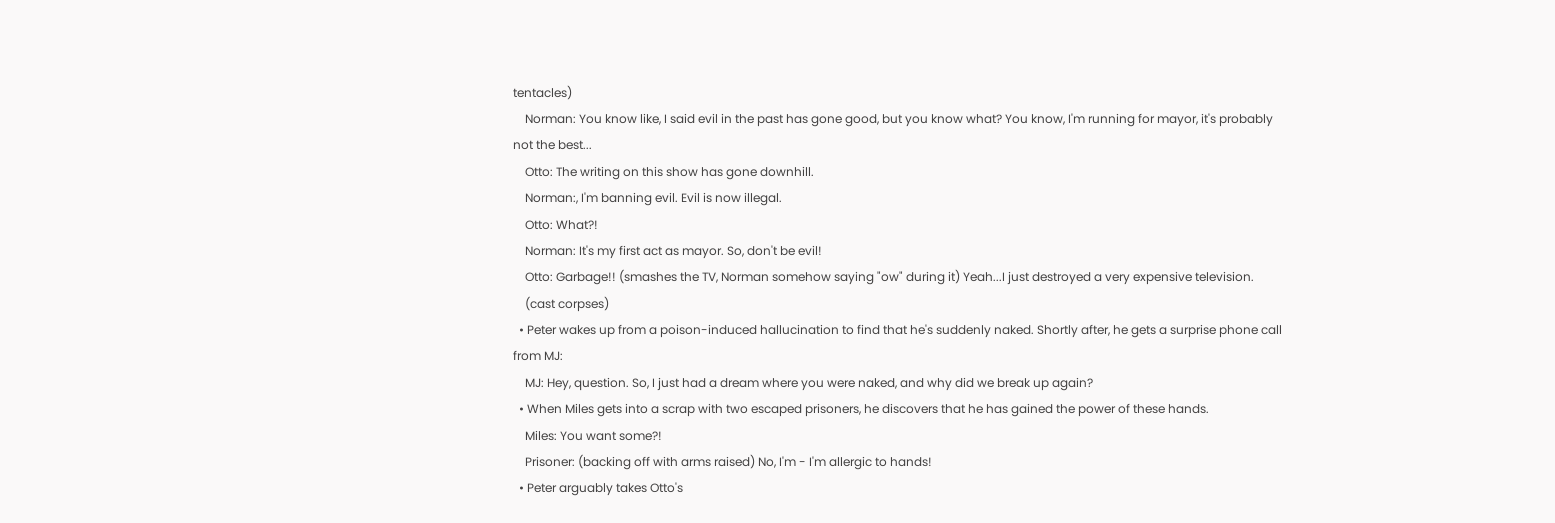tentacles)
    Norman: You know like, I said evil in the past has gone good, but you know what? You know, I'm running for mayor, it's probably not the best...
    Otto: The writing on this show has gone downhill.
    Norman:, I'm banning evil. Evil is now illegal.
    Otto: What?!
    Norman: It's my first act as mayor. So, don't be evil!
    Otto: Garbage!! (smashes the TV, Norman somehow saying "ow" during it) Yeah...I just destroyed a very expensive television.
    (cast corpses)
  • Peter wakes up from a poison-induced hallucination to find that he's suddenly naked. Shortly after, he gets a surprise phone call from MJ:
    MJ: Hey, question. So, I just had a dream where you were naked, and why did we break up again?
  • When Miles gets into a scrap with two escaped prisoners, he discovers that he has gained the power of these hands.
    Miles: You want some?!
    Prisoner: (backing off with arms raised) No, I'm - I'm allergic to hands!
  • Peter arguably takes Otto's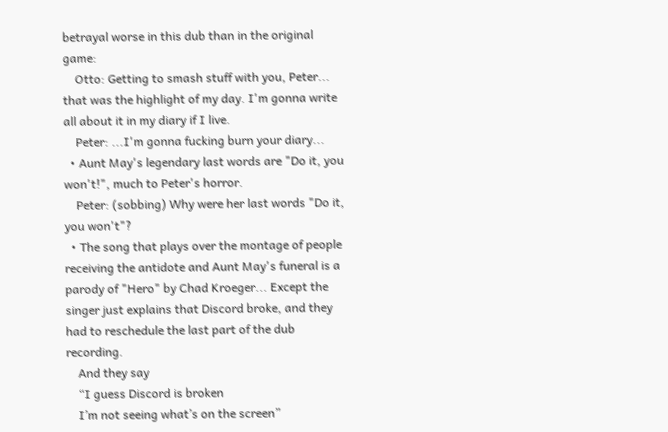betrayal worse in this dub than in the original game:
    Otto: Getting to smash stuff with you, Peter... that was the highlight of my day. I'm gonna write all about it in my diary if I live.
    Peter: ...I'm gonna fucking burn your diary...
  • Aunt May's legendary last words are "Do it, you won't!", much to Peter's horror.
    Peter: (sobbing) Why were her last words "Do it, you won't"?
  • The song that plays over the montage of people receiving the antidote and Aunt May's funeral is a parody of "Hero" by Chad Kroeger... Except the singer just explains that Discord broke, and they had to reschedule the last part of the dub recording.
    And they say
    “I guess Discord is broken
    I’m not seeing what’s on the screen”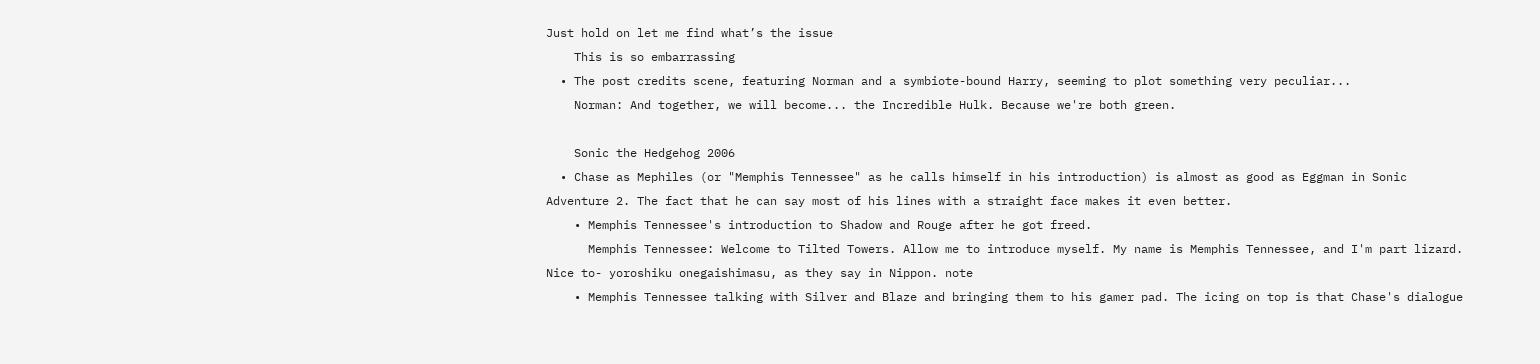Just hold on let me find what’s the issue
    This is so embarrassing
  • The post credits scene, featuring Norman and a symbiote-bound Harry, seeming to plot something very peculiar...
    Norman: And together, we will become... the Incredible Hulk. Because we're both green.

    Sonic the Hedgehog 2006
  • Chase as Mephiles (or "Memphis Tennessee" as he calls himself in his introduction) is almost as good as Eggman in Sonic Adventure 2. The fact that he can say most of his lines with a straight face makes it even better.
    • Memphis Tennessee's introduction to Shadow and Rouge after he got freed.
      Memphis Tennessee: Welcome to Tilted Towers. Allow me to introduce myself. My name is Memphis Tennessee, and I'm part lizard. Nice to- yoroshiku onegaishimasu, as they say in Nippon. note
    • Memphis Tennessee talking with Silver and Blaze and bringing them to his gamer pad. The icing on top is that Chase's dialogue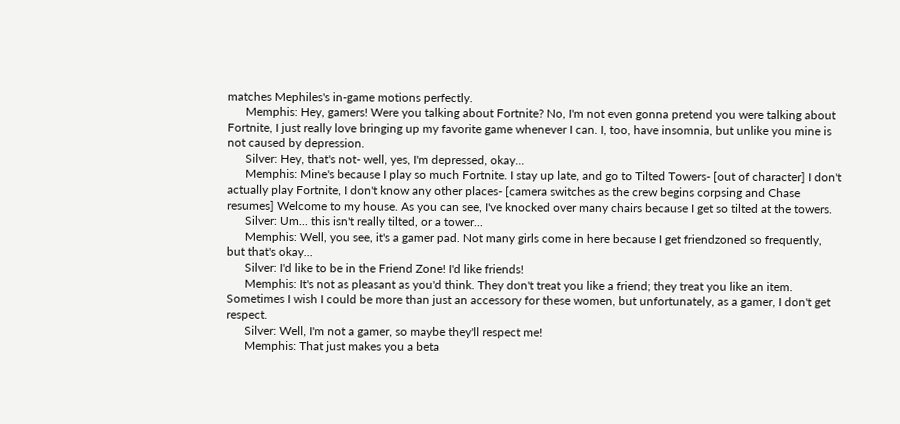matches Mephiles's in-game motions perfectly.
      Memphis: Hey, gamers! Were you talking about Fortnite? No, I'm not even gonna pretend you were talking about Fortnite, I just really love bringing up my favorite game whenever I can. I, too, have insomnia, but unlike you mine is not caused by depression.
      Silver: Hey, that's not- well, yes, I'm depressed, okay...
      Memphis: Mine's because I play so much Fortnite. I stay up late, and go to Tilted Towers- [out of character] I don't actually play Fortnite, I don't know any other places- [camera switches as the crew begins corpsing and Chase resumes] Welcome to my house. As you can see, I've knocked over many chairs because I get so tilted at the towers.
      Silver: Um... this isn't really tilted, or a tower...
      Memphis: Well, you see, it's a gamer pad. Not many girls come in here because I get friendzoned so frequently, but that's okay...
      Silver: I'd like to be in the Friend Zone! I'd like friends!
      Memphis: It's not as pleasant as you'd think. They don't treat you like a friend; they treat you like an item. Sometimes I wish I could be more than just an accessory for these women, but unfortunately, as a gamer, I don't get respect.
      Silver: Well, I'm not a gamer, so maybe they'll respect me!
      Memphis: That just makes you a beta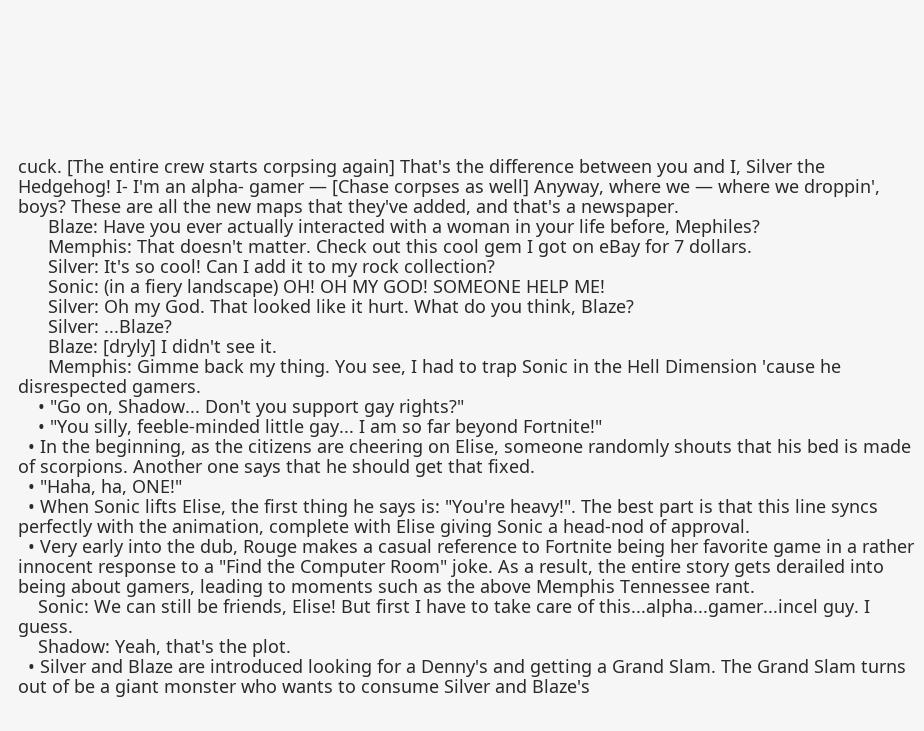cuck. [The entire crew starts corpsing again] That's the difference between you and I, Silver the Hedgehog! I- I'm an alpha- gamer — [Chase corpses as well] Anyway, where we — where we droppin', boys? These are all the new maps that they've added, and that's a newspaper.
      Blaze: Have you ever actually interacted with a woman in your life before, Mephiles?
      Memphis: That doesn't matter. Check out this cool gem I got on eBay for 7 dollars.
      Silver: It's so cool! Can I add it to my rock collection?
      Sonic: (in a fiery landscape) OH! OH MY GOD! SOMEONE HELP ME!
      Silver: Oh my God. That looked like it hurt. What do you think, Blaze?
      Silver: ...Blaze?
      Blaze: [dryly] I didn't see it.
      Memphis: Gimme back my thing. You see, I had to trap Sonic in the Hell Dimension 'cause he disrespected gamers.
    • "Go on, Shadow... Don't you support gay rights?"
    • "You silly, feeble-minded little gay... I am so far beyond Fortnite!"
  • In the beginning, as the citizens are cheering on Elise, someone randomly shouts that his bed is made of scorpions. Another one says that he should get that fixed.
  • "Haha, ha, ONE!"
  • When Sonic lifts Elise, the first thing he says is: "You're heavy!". The best part is that this line syncs perfectly with the animation, complete with Elise giving Sonic a head-nod of approval.
  • Very early into the dub, Rouge makes a casual reference to Fortnite being her favorite game in a rather innocent response to a "Find the Computer Room" joke. As a result, the entire story gets derailed into being about gamers, leading to moments such as the above Memphis Tennessee rant.
    Sonic: We can still be friends, Elise! But first I have to take care of this...alpha...gamer...incel guy. I guess.
    Shadow: Yeah, that's the plot.
  • Silver and Blaze are introduced looking for a Denny's and getting a Grand Slam. The Grand Slam turns out of be a giant monster who wants to consume Silver and Blaze's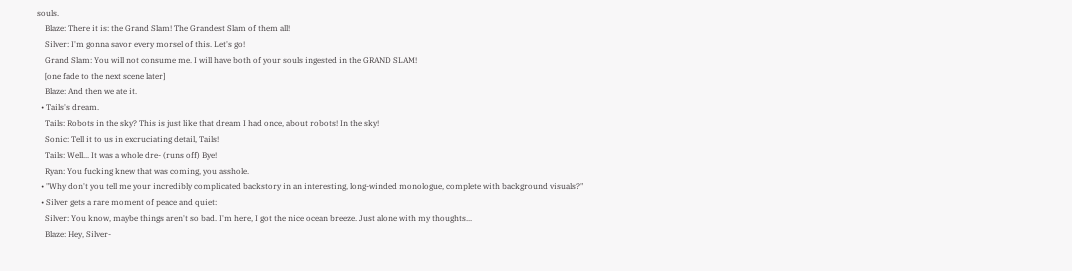souls.
    Blaze: There it is: the Grand Slam! The Grandest Slam of them all!
    Silver: I'm gonna savor every morsel of this. Let's go!
    Grand Slam: You will not consume me. I will have both of your souls ingested in the GRAND SLAM!
    [one fade to the next scene later]
    Blaze: And then we ate it.
  • Tails's dream.
    Tails: Robots in the sky? This is just like that dream I had once, about robots! In the sky!
    Sonic: Tell it to us in excruciating detail, Tails!
    Tails: Well... It was a whole dre- (runs off) Bye!
    Ryan: You fucking knew that was coming, you asshole.
  • "Why don't you tell me your incredibly complicated backstory in an interesting, long-winded monologue, complete with background visuals?"
  • Silver gets a rare moment of peace and quiet:
    Silver: You know, maybe things aren't so bad. I'm here, I got the nice ocean breeze. Just alone with my thoughts...
    Blaze: Hey, Silver-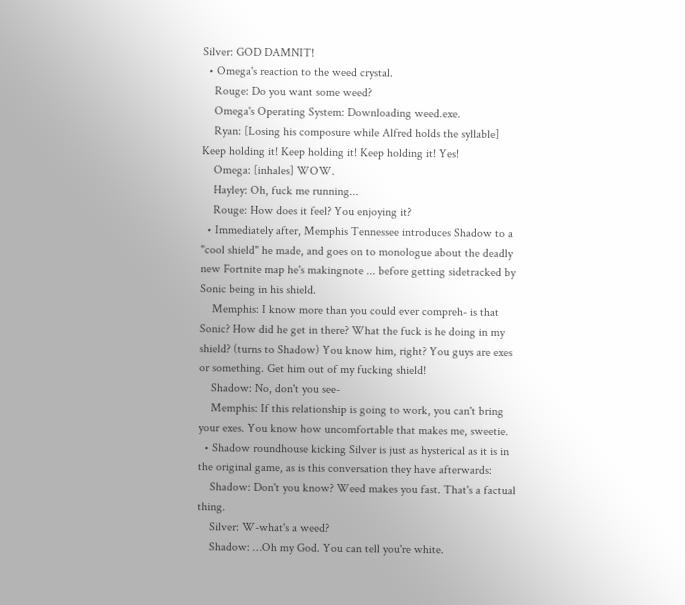Silver: GOD DAMNIT!
  • Omega's reaction to the weed crystal.
    Rouge: Do you want some weed?
    Omega's Operating System: Downloading weed.exe.
    Ryan: [Losing his composure while Alfred holds the syllable] Keep holding it! Keep holding it! Keep holding it! Yes!
    Omega: [inhales] WOW.
    Hayley: Oh, fuck me running...
    Rouge: How does it feel? You enjoying it?
  • Immediately after, Memphis Tennessee introduces Shadow to a "cool shield" he made, and goes on to monologue about the deadly new Fortnite map he's makingnote ... before getting sidetracked by Sonic being in his shield.
    Memphis: I know more than you could ever compreh- is that Sonic? How did he get in there? What the fuck is he doing in my shield? (turns to Shadow) You know him, right? You guys are exes or something. Get him out of my fucking shield!
    Shadow: No, don't you see-
    Memphis: If this relationship is going to work, you can't bring your exes. You know how uncomfortable that makes me, sweetie.
  • Shadow roundhouse kicking Silver is just as hysterical as it is in the original game, as is this conversation they have afterwards:
    Shadow: Don't you know? Weed makes you fast. That's a factual thing.
    Silver: W-what's a weed?
    Shadow: …Oh my God. You can tell you're white.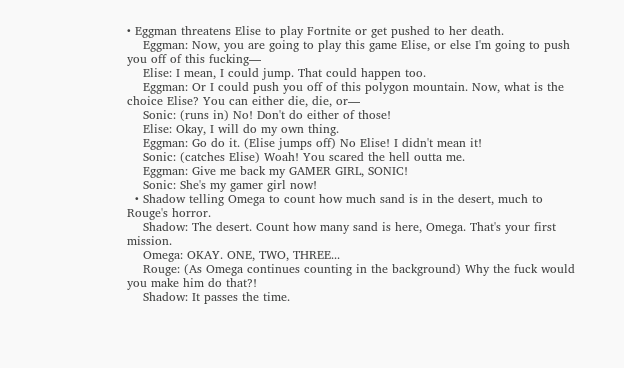• Eggman threatens Elise to play Fortnite or get pushed to her death.
    Eggman: Now, you are going to play this game Elise, or else I'm going to push you off of this fucking—
    Elise: I mean, I could jump. That could happen too.
    Eggman: Or I could push you off of this polygon mountain. Now, what is the choice Elise? You can either die, die, or—
    Sonic: (runs in) No! Don't do either of those!
    Elise: Okay, I will do my own thing.
    Eggman: Go do it. (Elise jumps off) No Elise! I didn't mean it!
    Sonic: (catches Elise) Woah! You scared the hell outta me.
    Eggman: Give me back my GAMER GIRL, SONIC!
    Sonic: She's my gamer girl now!
  • Shadow telling Omega to count how much sand is in the desert, much to Rouge's horror.
    Shadow: The desert. Count how many sand is here, Omega. That's your first mission.
    Omega: OKAY. ONE, TWO, THREE...
    Rouge: (As Omega continues counting in the background) Why the fuck would you make him do that?!
    Shadow: It passes the time.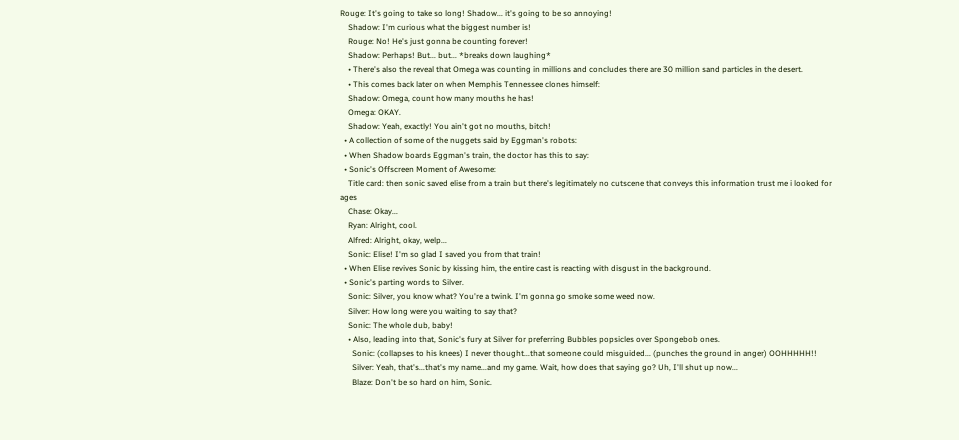Rouge: It's going to take so long! Shadow... it's going to be so annoying!
    Shadow: I'm curious what the biggest number is!
    Rouge: No! He's just gonna be counting forever!
    Shadow: Perhaps! But... but... *breaks down laughing*
    • There's also the reveal that Omega was counting in millions and concludes there are 30 million sand particles in the desert.
    • This comes back later on when Memphis Tennessee clones himself:
    Shadow: Omega, count how many mouths he has!
    Omega: OKAY.
    Shadow: Yeah, exactly! You ain't got no mouths, bitch!
  • A collection of some of the nuggets said by Eggman's robots:
  • When Shadow boards Eggman's train, the doctor has this to say:
  • Sonic's Offscreen Moment of Awesome:
    Title card: then sonic saved elise from a train but there's legitimately no cutscene that conveys this information trust me i looked for ages
    Chase: Okay...
    Ryan: Alright, cool.
    Alfred: Alright, okay, welp...
    Sonic: Elise! I'm so glad I saved you from that train!
  • When Elise revives Sonic by kissing him, the entire cast is reacting with disgust in the background.
  • Sonic's parting words to Silver.
    Sonic: Silver, you know what? You're a twink. I'm gonna go smoke some weed now.
    Silver: How long were you waiting to say that?
    Sonic: The whole dub, baby!
    • Also, leading into that, Sonic's fury at Silver for preferring Bubbles popsicles over Spongebob ones.
      Sonic: (collapses to his knees) I never thought...that someone could misguided... (punches the ground in anger) OOHHHHH!!
      Silver: Yeah, that's...that's my name...and my game. Wait, how does that saying go? Uh, I'll shut up now...
      Blaze: Don't be so hard on him, Sonic.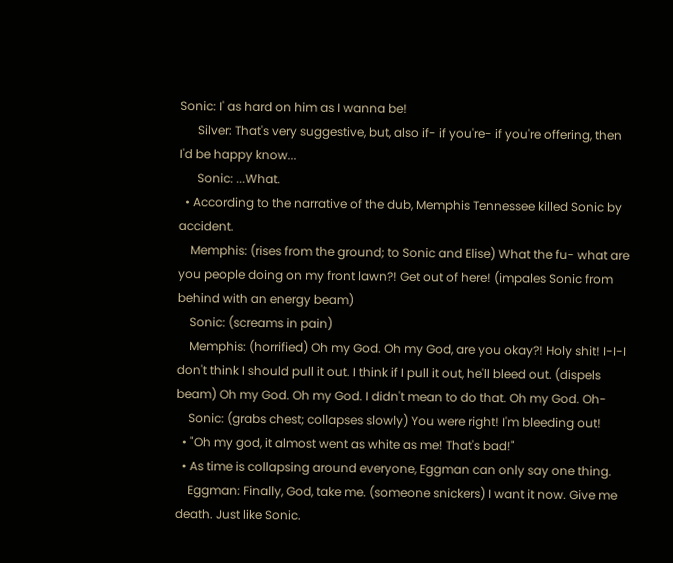Sonic: I' as hard on him as I wanna be!
      Silver: That's very suggestive, but, also if- if you're- if you're offering, then I'd be happy know...
      Sonic: ...What.
  • According to the narrative of the dub, Memphis Tennessee killed Sonic by accident.
    Memphis: (rises from the ground; to Sonic and Elise) What the fu- what are you people doing on my front lawn?! Get out of here! (impales Sonic from behind with an energy beam)
    Sonic: (screams in pain)
    Memphis: (horrified) Oh my God. Oh my God, are you okay?! Holy shit! I-I-I don't think I should pull it out. I think if I pull it out, he'll bleed out. (dispels beam) Oh my God. Oh my God. I didn't mean to do that. Oh my God. Oh-
    Sonic: (grabs chest; collapses slowly) You were right! I'm bleeding out!
  • "Oh my god, it almost went as white as me! That's bad!"
  • As time is collapsing around everyone, Eggman can only say one thing.
    Eggman: Finally, God, take me. (someone snickers) I want it now. Give me death. Just like Sonic.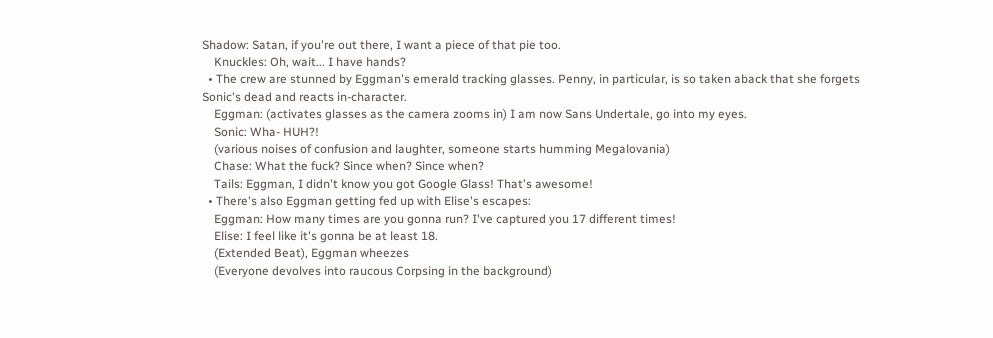Shadow: Satan, if you're out there, I want a piece of that pie too.
    Knuckles: Oh, wait... I have hands?
  • The crew are stunned by Eggman's emerald tracking glasses. Penny, in particular, is so taken aback that she forgets Sonic's dead and reacts in-character.
    Eggman: (activates glasses as the camera zooms in) I am now Sans Undertale, go into my eyes.
    Sonic: Wha- HUH?!
    (various noises of confusion and laughter, someone starts humming Megalovania)
    Chase: What the fuck? Since when? Since when?
    Tails: Eggman, I didn't know you got Google Glass! That's awesome!
  • There's also Eggman getting fed up with Elise's escapes:
    Eggman: How many times are you gonna run? I've captured you 17 different times!
    Elise: I feel like it's gonna be at least 18.
    (Extended Beat), Eggman wheezes
    (Everyone devolves into raucous Corpsing in the background)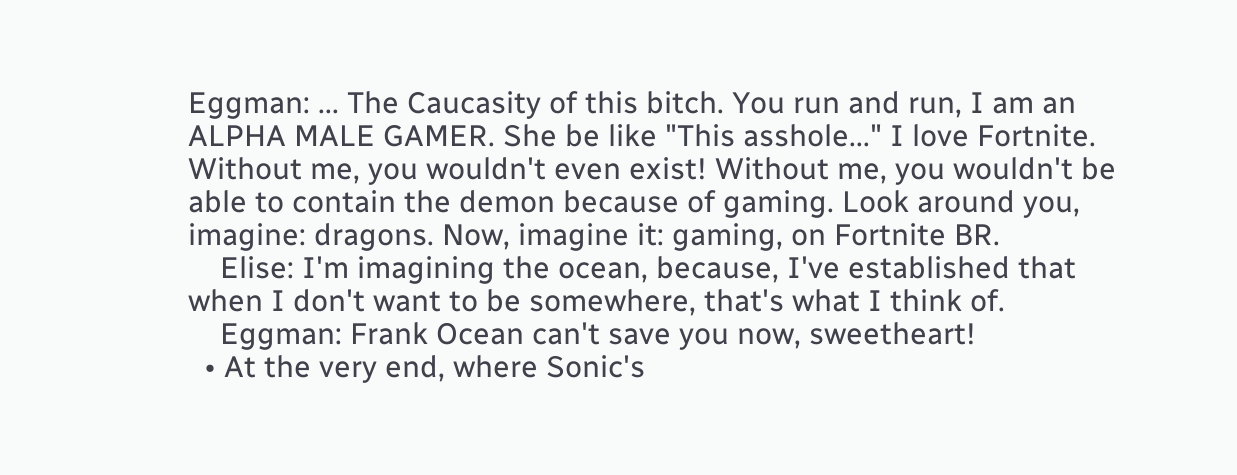Eggman: ... The Caucasity of this bitch. You run and run, I am an ALPHA MALE GAMER. She be like "This asshole..." I love Fortnite. Without me, you wouldn't even exist! Without me, you wouldn't be able to contain the demon because of gaming. Look around you, imagine: dragons. Now, imagine it: gaming, on Fortnite BR.
    Elise: I'm imagining the ocean, because, I've established that when I don't want to be somewhere, that's what I think of.
    Eggman: Frank Ocean can't save you now, sweetheart!
  • At the very end, where Sonic's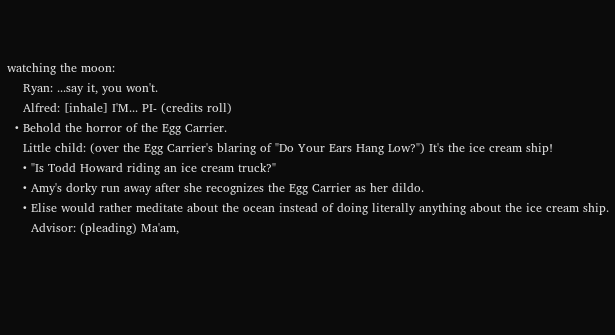watching the moon:
    Ryan: ...say it, you won't.
    Alfred: [inhale] I'M... PI- (credits roll)
  • Behold the horror of the Egg Carrier.
    Little child: (over the Egg Carrier's blaring of "Do Your Ears Hang Low?") It's the ice cream ship!
    • "Is Todd Howard riding an ice cream truck?"
    • Amy's dorky run away after she recognizes the Egg Carrier as her dildo.
    • Elise would rather meditate about the ocean instead of doing literally anything about the ice cream ship.
      Advisor: (pleading) Ma'am,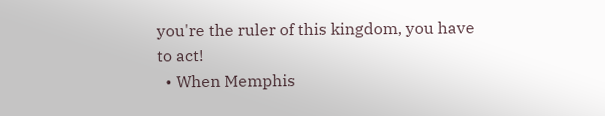you're the ruler of this kingdom, you have to act!
  • When Memphis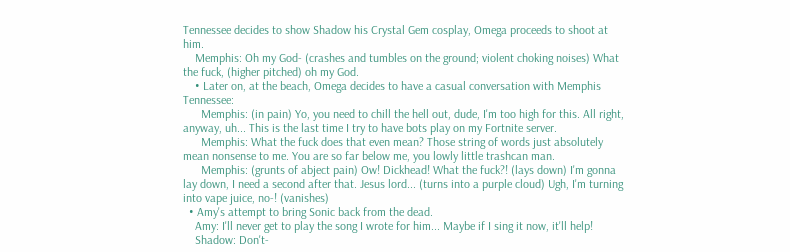Tennessee decides to show Shadow his Crystal Gem cosplay, Omega proceeds to shoot at him.
    Memphis: Oh my God- (crashes and tumbles on the ground; violent choking noises) What the fuck, (higher pitched) oh my God.
    • Later on, at the beach, Omega decides to have a casual conversation with Memphis Tennessee:
      Memphis: (in pain) Yo, you need to chill the hell out, dude, I'm too high for this. All right, anyway, uh... This is the last time I try to have bots play on my Fortnite server.
      Memphis: What the fuck does that even mean? Those string of words just absolutely mean nonsense to me. You are so far below me, you lowly little trashcan man.
      Memphis: (grunts of abject pain) Ow! Dickhead! What the fuck?! (lays down) I'm gonna lay down, I need a second after that. Jesus lord... (turns into a purple cloud) Ugh, I'm turning into vape juice, no-! (vanishes)
  • Amy's attempt to bring Sonic back from the dead.
    Amy: I'll never get to play the song I wrote for him... Maybe if I sing it now, it'll help!
    Shadow: Don't-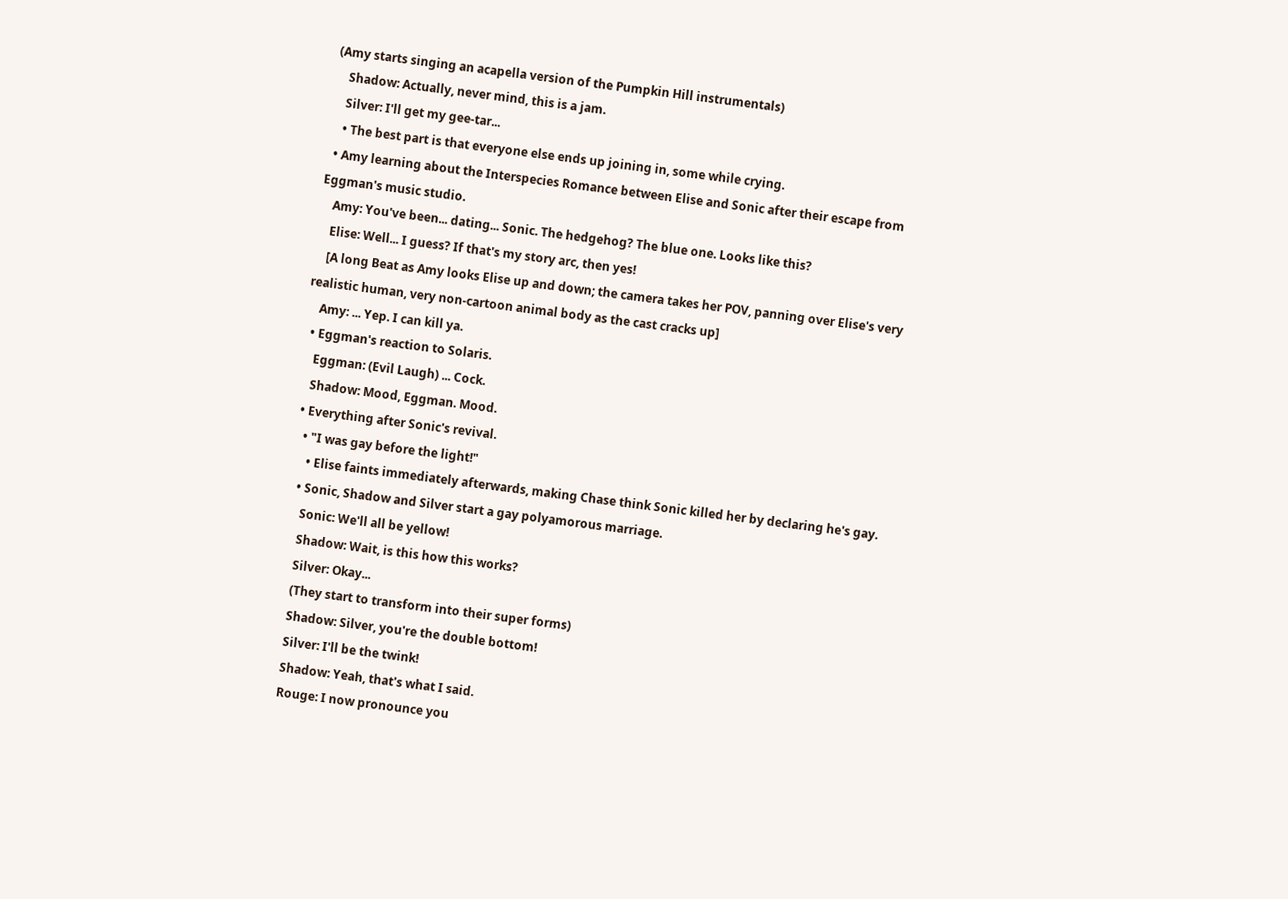(Amy starts singing an acapella version of the Pumpkin Hill instrumentals)
    Shadow: Actually, never mind, this is a jam.
    Silver: I'll get my gee-tar...
    • The best part is that everyone else ends up joining in, some while crying.
  • Amy learning about the Interspecies Romance between Elise and Sonic after their escape from Eggman's music studio.
    Amy: You've been... dating... Sonic. The hedgehog? The blue one. Looks like this?
    Elise: Well... I guess? If that's my story arc, then yes!
    [A long Beat as Amy looks Elise up and down; the camera takes her POV, panning over Elise's very realistic human, very non-cartoon animal body as the cast cracks up]
    Amy: ... Yep. I can kill ya.
  • Eggman's reaction to Solaris.
    Eggman: (Evil Laugh) ... Cock.
    Shadow: Mood, Eggman. Mood.
  • Everything after Sonic's revival.
    • "I was gay before the light!"
      • Elise faints immediately afterwards, making Chase think Sonic killed her by declaring he's gay.
    • Sonic, Shadow and Silver start a gay polyamorous marriage.
      Sonic: We'll all be yellow!
      Shadow: Wait, is this how this works?
      Silver: Okay...
      (They start to transform into their super forms)
      Shadow: Silver, you're the double bottom!
      Silver: I'll be the twink!
      Shadow: Yeah, that's what I said.
      Rouge: I now pronounce you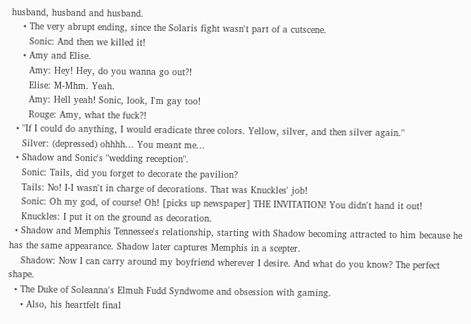husband, husband and husband.
    • The very abrupt ending, since the Solaris fight wasn't part of a cutscene.
      Sonic: And then we killed it!
    • Amy and Elise.
      Amy: Hey! Hey, do you wanna go out?!
      Elise: M-Mhm. Yeah.
      Amy: Hell yeah! Sonic, look, I'm gay too!
      Rouge: Amy, what the fuck?!
  • "If I could do anything, I would eradicate three colors. Yellow, silver, and then silver again."
    Silver: (depressed) ohhhh... You meant me...
  • Shadow and Sonic's "wedding reception".
    Sonic: Tails, did you forget to decorate the pavilion?
    Tails: No! I-I wasn't in charge of decorations. That was Knuckles' job!
    Sonic: Oh my god, of course! Oh! [picks up newspaper] THE INVITATION! You didn't hand it out!
    Knuckles: I put it on the ground as decoration.
  • Shadow and Memphis Tennessee's relationship, starting with Shadow becoming attracted to him because he has the same appearance. Shadow later captures Memphis in a scepter.
    Shadow: Now I can carry around my boyfriend wherever I desire. And what do you know? The perfect shape.
  • The Duke of Soleanna's Elmuh Fudd Syndwome and obsession with gaming.
    • Also, his heartfelt final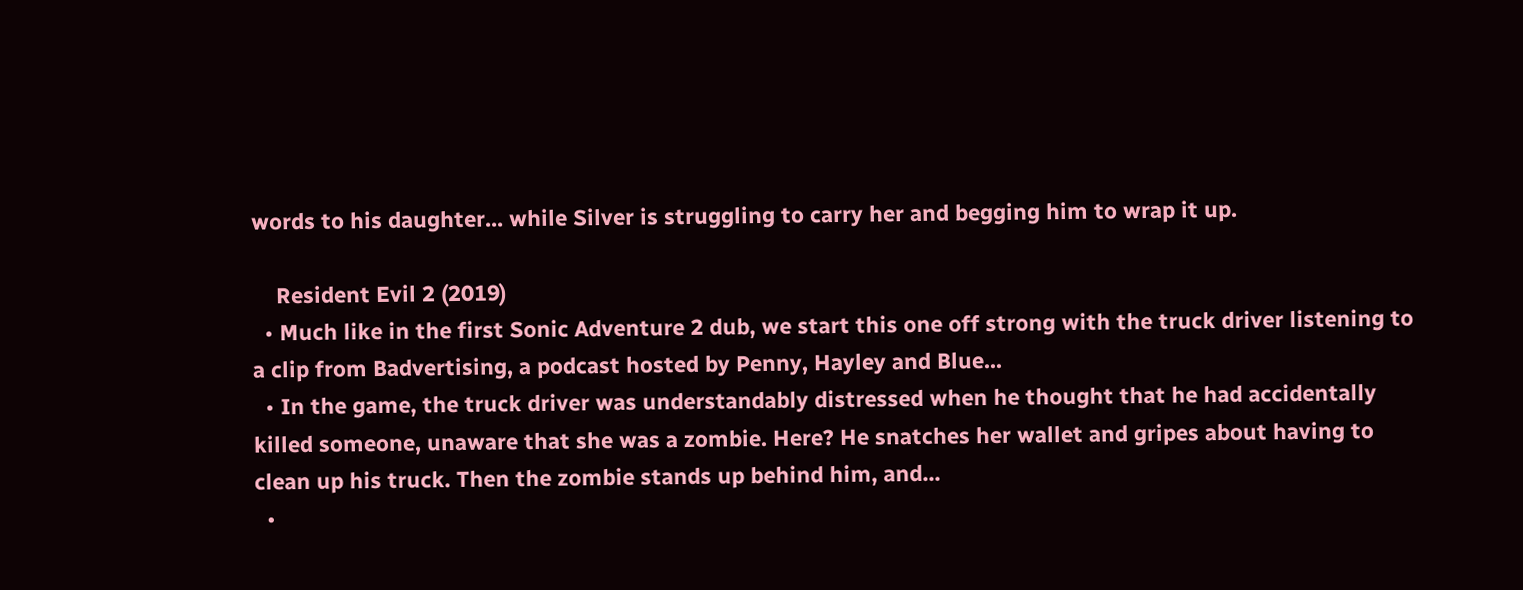words to his daughter... while Silver is struggling to carry her and begging him to wrap it up.

    Resident Evil 2 (2019)
  • Much like in the first Sonic Adventure 2 dub, we start this one off strong with the truck driver listening to a clip from Badvertising, a podcast hosted by Penny, Hayley and Blue...
  • In the game, the truck driver was understandably distressed when he thought that he had accidentally killed someone, unaware that she was a zombie. Here? He snatches her wallet and gripes about having to clean up his truck. Then the zombie stands up behind him, and...
  •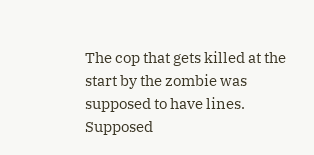The cop that gets killed at the start by the zombie was supposed to have lines. Supposed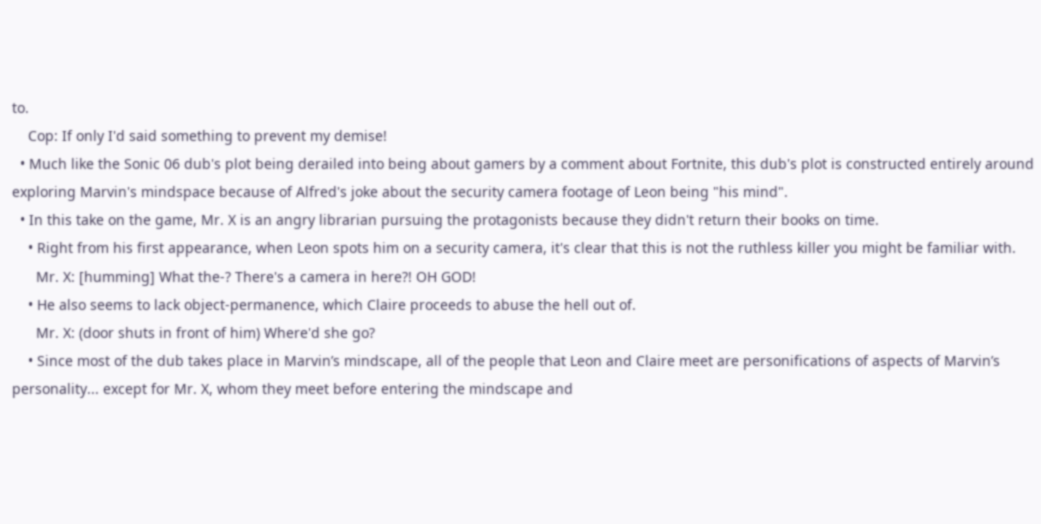to.
    Cop: If only I'd said something to prevent my demise!
  • Much like the Sonic 06 dub's plot being derailed into being about gamers by a comment about Fortnite, this dub's plot is constructed entirely around exploring Marvin's mindspace because of Alfred's joke about the security camera footage of Leon being "his mind".
  • In this take on the game, Mr. X is an angry librarian pursuing the protagonists because they didn't return their books on time.
    • Right from his first appearance, when Leon spots him on a security camera, it's clear that this is not the ruthless killer you might be familiar with.
      Mr. X: [humming] What the-? There's a camera in here?! OH GOD!
    • He also seems to lack object-permanence, which Claire proceeds to abuse the hell out of.
      Mr. X: (door shuts in front of him) Where'd she go?
    • Since most of the dub takes place in Marvin’s mindscape, all of the people that Leon and Claire meet are personifications of aspects of Marvin’s personality... except for Mr. X, whom they meet before entering the mindscape and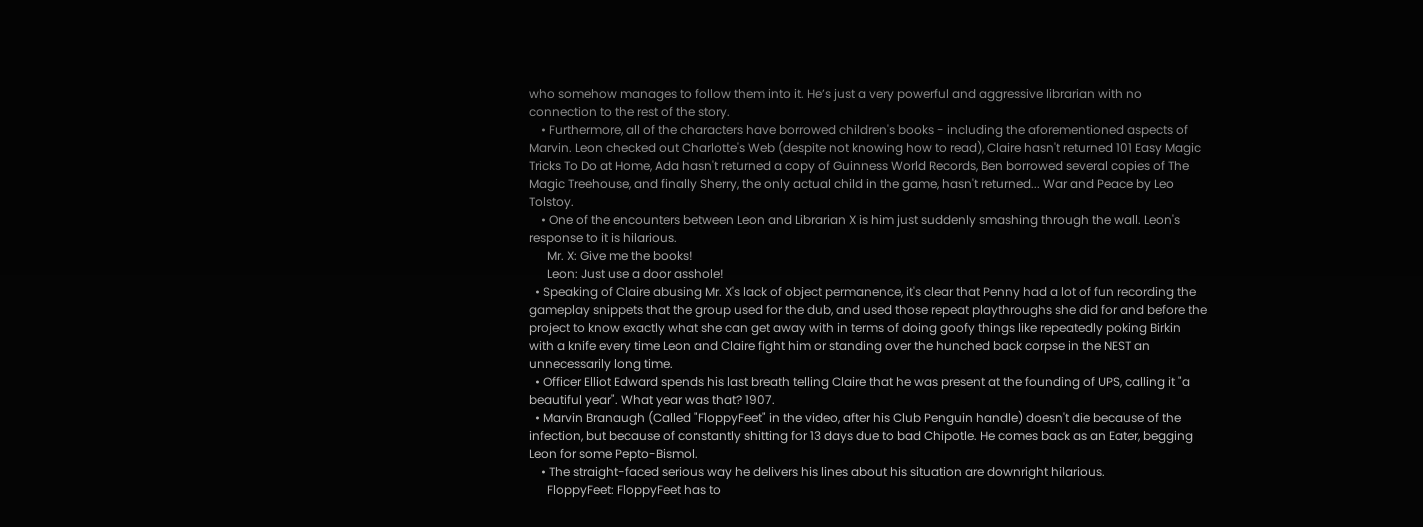who somehow manages to follow them into it. He’s just a very powerful and aggressive librarian with no connection to the rest of the story.
    • Furthermore, all of the characters have borrowed children's books - including the aforementioned aspects of Marvin. Leon checked out Charlotte's Web (despite not knowing how to read), Claire hasn't returned 101 Easy Magic Tricks To Do at Home, Ada hasn't returned a copy of Guinness World Records, Ben borrowed several copies of The Magic Treehouse, and finally Sherry, the only actual child in the game, hasn't returned... War and Peace by Leo Tolstoy.
    • One of the encounters between Leon and Librarian X is him just suddenly smashing through the wall. Leon's response to it is hilarious.
      Mr. X: Give me the books!
      Leon: Just use a door asshole!
  • Speaking of Claire abusing Mr. X's lack of object permanence, it's clear that Penny had a lot of fun recording the gameplay snippets that the group used for the dub, and used those repeat playthroughs she did for and before the project to know exactly what she can get away with in terms of doing goofy things like repeatedly poking Birkin with a knife every time Leon and Claire fight him or standing over the hunched back corpse in the NEST an unnecessarily long time.
  • Officer Elliot Edward spends his last breath telling Claire that he was present at the founding of UPS, calling it "a beautiful year". What year was that? 1907.
  • Marvin Branaugh (Called "FloppyFeet" in the video, after his Club Penguin handle) doesn't die because of the infection, but because of constantly shitting for 13 days due to bad Chipotle. He comes back as an Eater, begging Leon for some Pepto-Bismol.
    • The straight-faced serious way he delivers his lines about his situation are downright hilarious.
      FloppyFeet: FloppyFeet has to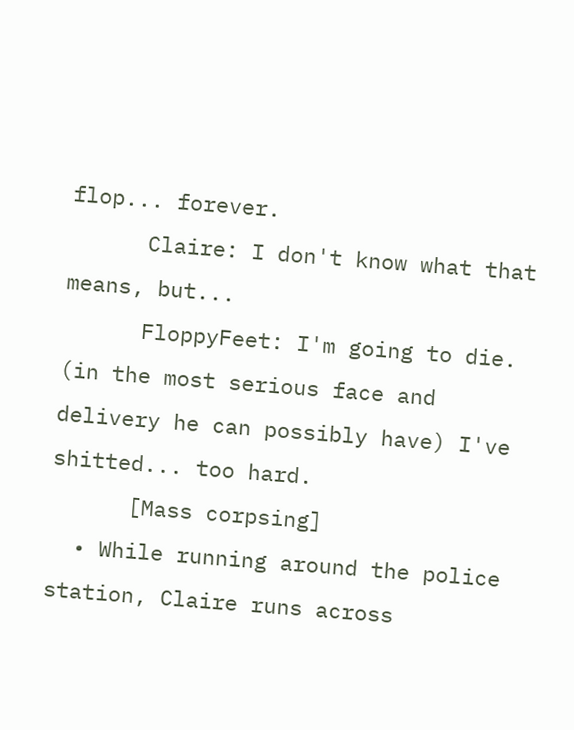flop... forever.
      Claire: I don't know what that means, but...
      FloppyFeet: I'm going to die. (in the most serious face and delivery he can possibly have) I've shitted... too hard.
      [Mass corpsing]
  • While running around the police station, Claire runs across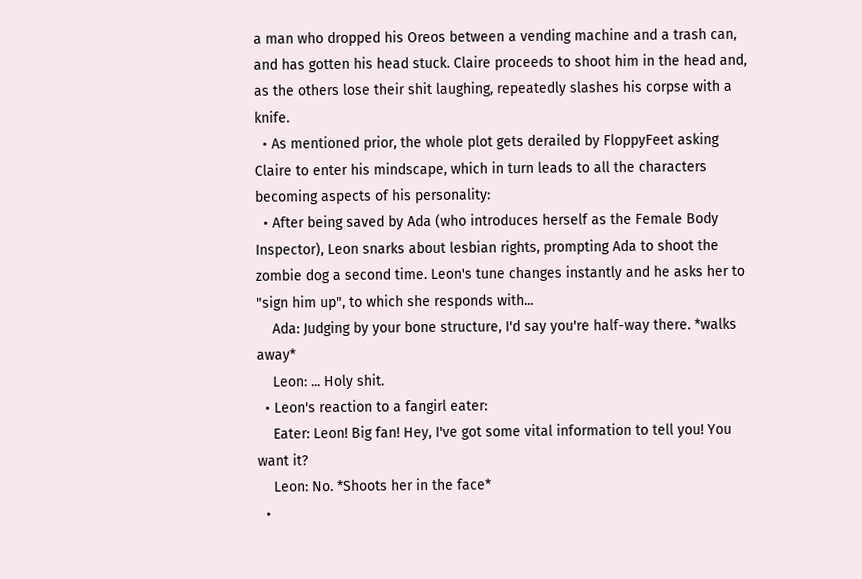a man who dropped his Oreos between a vending machine and a trash can, and has gotten his head stuck. Claire proceeds to shoot him in the head and, as the others lose their shit laughing, repeatedly slashes his corpse with a knife.
  • As mentioned prior, the whole plot gets derailed by FloppyFeet asking Claire to enter his mindscape, which in turn leads to all the characters becoming aspects of his personality:
  • After being saved by Ada (who introduces herself as the Female Body Inspector), Leon snarks about lesbian rights, prompting Ada to shoot the zombie dog a second time. Leon's tune changes instantly and he asks her to "sign him up", to which she responds with...
    Ada: Judging by your bone structure, I'd say you're half-way there. *walks away*
    Leon: ... Holy shit.
  • Leon's reaction to a fangirl eater:
    Eater: Leon! Big fan! Hey, I've got some vital information to tell you! You want it?
    Leon: No. *Shoots her in the face*
  •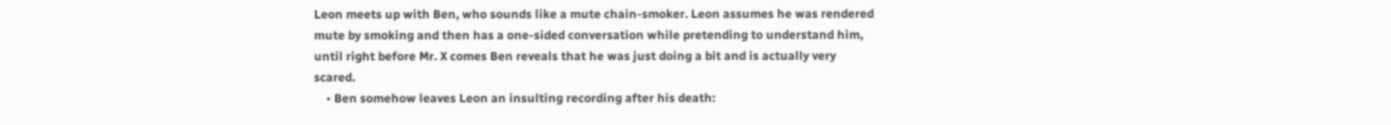Leon meets up with Ben, who sounds like a mute chain-smoker. Leon assumes he was rendered mute by smoking and then has a one-sided conversation while pretending to understand him, until right before Mr. X comes Ben reveals that he was just doing a bit and is actually very scared.
    • Ben somehow leaves Leon an insulting recording after his death: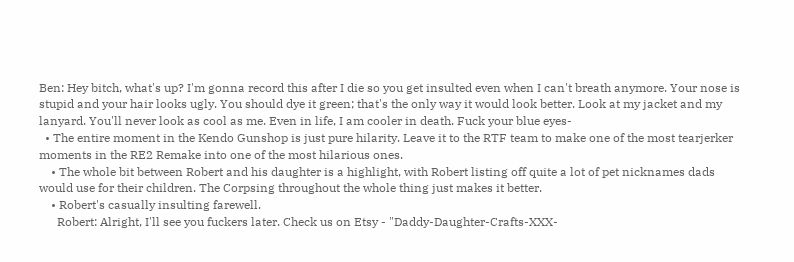Ben: Hey bitch, what's up? I'm gonna record this after I die so you get insulted even when I can't breath anymore. Your nose is stupid and your hair looks ugly. You should dye it green; that's the only way it would look better. Look at my jacket and my lanyard. You'll never look as cool as me. Even in life, I am cooler in death. Fuck your blue eyes-
  • The entire moment in the Kendo Gunshop is just pure hilarity. Leave it to the RTF team to make one of the most tearjerker moments in the RE2 Remake into one of the most hilarious ones.
    • The whole bit between Robert and his daughter is a highlight, with Robert listing off quite a lot of pet nicknames dads would use for their children. The Corpsing throughout the whole thing just makes it better.
    • Robert's casually insulting farewell.
      Robert: Alright, I'll see you fuckers later. Check us on Etsy - "Daddy-Daughter-Crafts-XXX-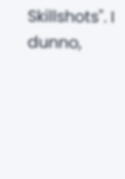Skillshots". I dunno,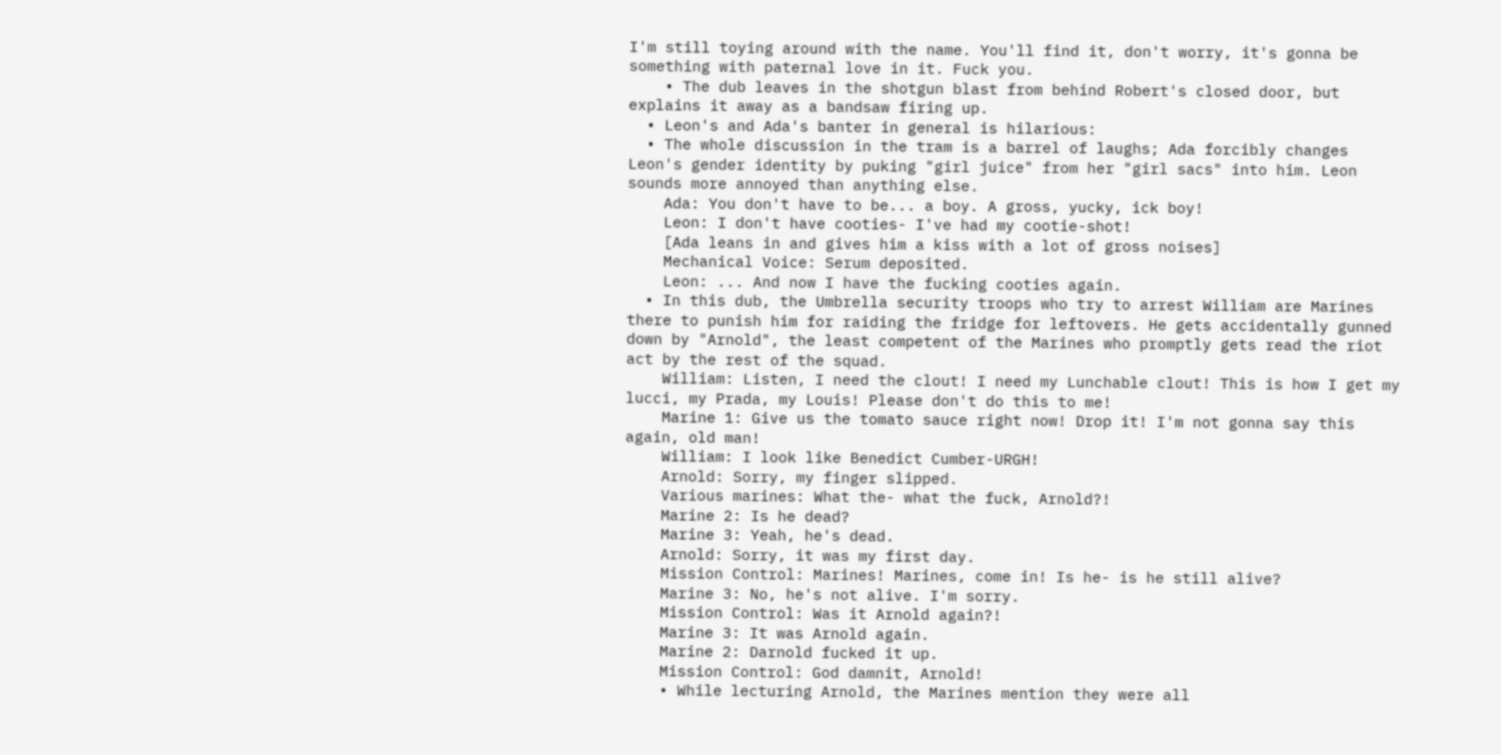I'm still toying around with the name. You'll find it, don't worry, it's gonna be something with paternal love in it. Fuck you.
    • The dub leaves in the shotgun blast from behind Robert's closed door, but explains it away as a bandsaw firing up.
  • Leon's and Ada's banter in general is hilarious:
  • The whole discussion in the tram is a barrel of laughs; Ada forcibly changes Leon's gender identity by puking "girl juice" from her "girl sacs" into him. Leon sounds more annoyed than anything else.
    Ada: You don't have to be... a boy. A gross, yucky, ick boy!
    Leon: I don't have cooties- I've had my cootie-shot!
    [Ada leans in and gives him a kiss with a lot of gross noises]
    Mechanical Voice: Serum deposited.
    Leon: ... And now I have the fucking cooties again.
  • In this dub, the Umbrella security troops who try to arrest William are Marines there to punish him for raiding the fridge for leftovers. He gets accidentally gunned down by "Arnold", the least competent of the Marines who promptly gets read the riot act by the rest of the squad.
    William: Listen, I need the clout! I need my Lunchable clout! This is how I get my lucci, my Prada, my Louis! Please don't do this to me!
    Marine 1: Give us the tomato sauce right now! Drop it! I'm not gonna say this again, old man!
    William: I look like Benedict Cumber-URGH!
    Arnold: Sorry, my finger slipped.
    Various marines: What the- what the fuck, Arnold?!
    Marine 2: Is he dead?
    Marine 3: Yeah, he's dead.
    Arnold: Sorry, it was my first day.
    Mission Control: Marines! Marines, come in! Is he- is he still alive?
    Marine 3: No, he's not alive. I'm sorry.
    Mission Control: Was it Arnold again?!
    Marine 3: It was Arnold again.
    Marine 2: Darnold fucked it up.
    Mission Control: God damnit, Arnold!
    • While lecturing Arnold, the Marines mention they were all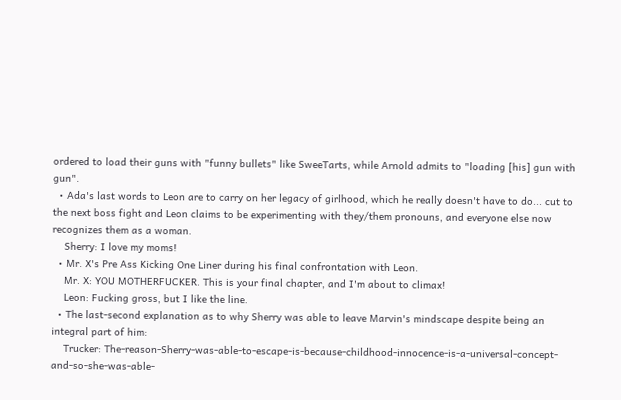ordered to load their guns with "funny bullets" like SweeTarts, while Arnold admits to "loading [his] gun with gun".
  • Ada's last words to Leon are to carry on her legacy of girlhood, which he really doesn't have to do... cut to the next boss fight and Leon claims to be experimenting with they/them pronouns, and everyone else now recognizes them as a woman.
    Sherry: I love my moms!
  • Mr. X's Pre Ass Kicking One Liner during his final confrontation with Leon.
    Mr. X: YOU MOTHERFUCKER. This is your final chapter, and I'm about to climax!
    Leon: Fucking gross, but I like the line.
  • The last-second explanation as to why Sherry was able to leave Marvin's mindscape despite being an integral part of him:
    Trucker: The-reason-Sherry-was-able-to-escape-is-because-childhood-innocence-is-a-universal-concept-and-so-she-was-able-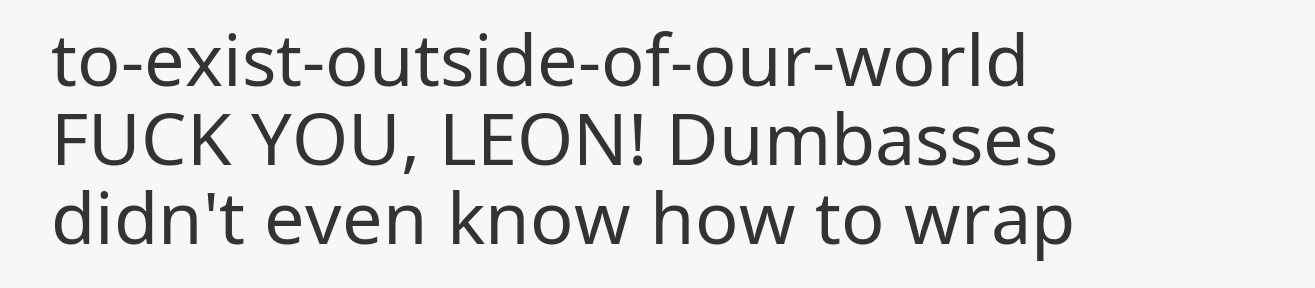to-exist-outside-of-our-world FUCK YOU, LEON! Dumbasses didn't even know how to wrap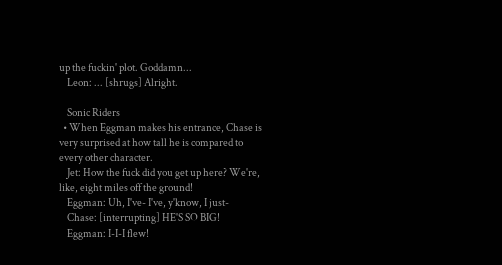up the fuckin' plot. Goddamn...
    Leon: ... [shrugs] Alright.

    Sonic Riders
  • When Eggman makes his entrance, Chase is very surprised at how tall he is compared to every other character.
    Jet: How the fuck did you get up here? We're, like, eight miles off the ground!
    Eggman: Uh, I've- I've, y'know, I just-
    Chase: [interrupting] HE'S SO BIG!
    Eggman: I-I-I flew!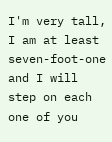I'm very tall, I am at least seven-foot-one and I will step on each one of you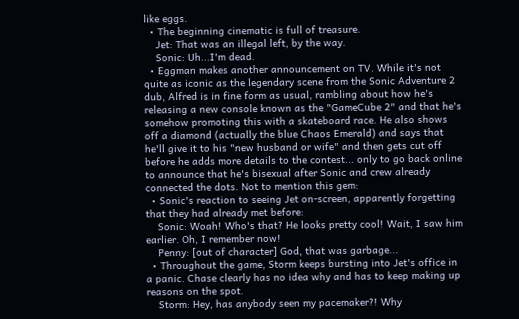like eggs.
  • The beginning cinematic is full of treasure.
    Jet: That was an illegal left, by the way.
    Sonic: Uh...I'm dead.
  • Eggman makes another announcement on TV. While it's not quite as iconic as the legendary scene from the Sonic Adventure 2 dub, Alfred is in fine form as usual, rambling about how he's releasing a new console known as the "GameCube 2" and that he's somehow promoting this with a skateboard race. He also shows off a diamond (actually the blue Chaos Emerald) and says that he'll give it to his "new husband or wife" and then gets cut off before he adds more details to the contest... only to go back online to announce that he's bisexual after Sonic and crew already connected the dots. Not to mention this gem:
  • Sonic's reaction to seeing Jet on-screen, apparently forgetting that they had already met before:
    Sonic: Woah! Who's that? He looks pretty cool! Wait, I saw him earlier. Oh, I remember now!
    Penny: [out of character] God, that was garbage...
  • Throughout the game, Storm keeps bursting into Jet's office in a panic. Chase clearly has no idea why and has to keep making up reasons on the spot.
    Storm: Hey, has anybody seen my pacemaker?! Why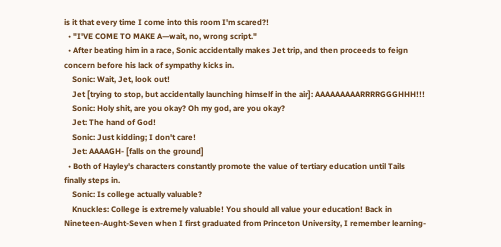is it that every time I come into this room I'm scared?!
  • "I'VE COME TO MAKE A—wait, no, wrong script."
  • After beating him in a race, Sonic accidentally makes Jet trip, and then proceeds to feign concern before his lack of sympathy kicks in.
    Sonic: Wait, Jet, look out!
    Jet [trying to stop, but accidentally launching himself in the air]: AAAAAAAAARRRRGGGHHH!!!
    Sonic: Holy shit, are you okay? Oh my god, are you okay?
    Jet: The hand of God!
    Sonic: Just kidding; I don't care!
    Jet: AAAAGH- [falls on the ground]
  • Both of Hayley's characters constantly promote the value of tertiary education until Tails finally steps in.
    Sonic: Is college actually valuable?
    Knuckles: College is extremely valuable! You should all value your education! Back in Nineteen-Aught-Seven when I first graduated from Princeton University, I remember learning-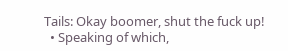Tails: Okay boomer, shut the fuck up!
  • Speaking of which,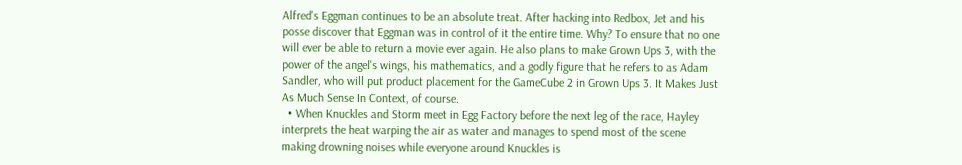Alfred's Eggman continues to be an absolute treat. After hacking into Redbox, Jet and his posse discover that Eggman was in control of it the entire time. Why? To ensure that no one will ever be able to return a movie ever again. He also plans to make Grown Ups 3, with the power of the angel's wings, his mathematics, and a godly figure that he refers to as Adam Sandler, who will put product placement for the GameCube 2 in Grown Ups 3. It Makes Just As Much Sense In Context, of course.
  • When Knuckles and Storm meet in Egg Factory before the next leg of the race, Hayley interprets the heat warping the air as water and manages to spend most of the scene making drowning noises while everyone around Knuckles is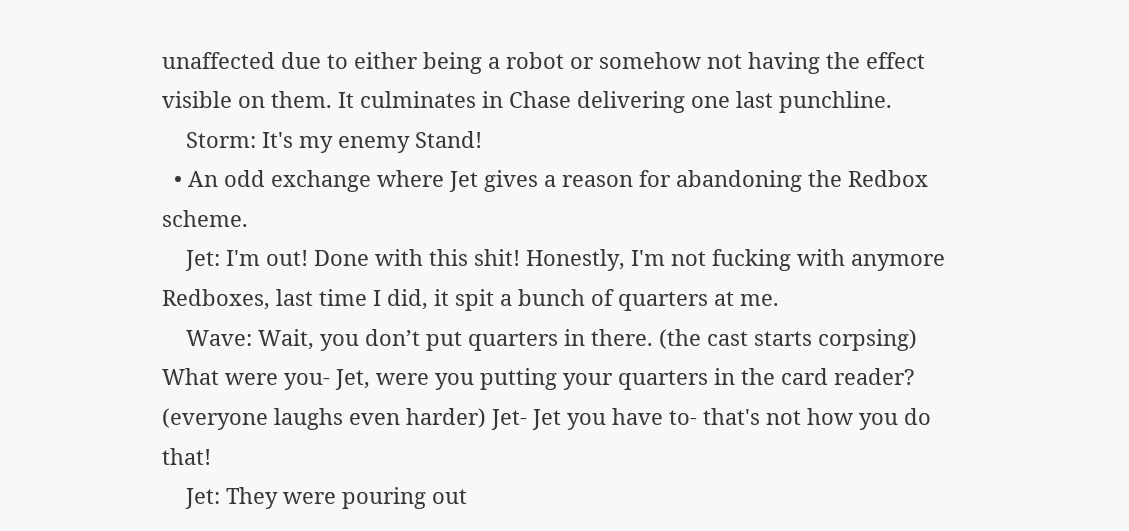unaffected due to either being a robot or somehow not having the effect visible on them. It culminates in Chase delivering one last punchline.
    Storm: It's my enemy Stand!
  • An odd exchange where Jet gives a reason for abandoning the Redbox scheme.
    Jet: I'm out! Done with this shit! Honestly, I'm not fucking with anymore Redboxes, last time I did, it spit a bunch of quarters at me.
    Wave: Wait, you don’t put quarters in there. (the cast starts corpsing) What were you- Jet, were you putting your quarters in the card reader? (everyone laughs even harder) Jet- Jet you have to- that's not how you do that!
    Jet: They were pouring out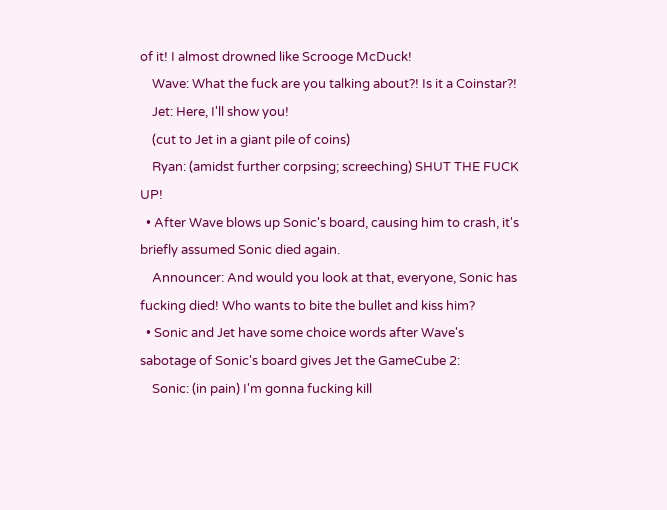of it! I almost drowned like Scrooge McDuck!
    Wave: What the fuck are you talking about?! Is it a Coinstar?!
    Jet: Here, I'll show you!
    (cut to Jet in a giant pile of coins)
    Ryan: (amidst further corpsing; screeching) SHUT THE FUCK UP!
  • After Wave blows up Sonic's board, causing him to crash, it's briefly assumed Sonic died again.
    Announcer: And would you look at that, everyone, Sonic has fucking died! Who wants to bite the bullet and kiss him?
  • Sonic and Jet have some choice words after Wave's sabotage of Sonic's board gives Jet the GameCube 2:
    Sonic: (in pain) I'm gonna fucking kill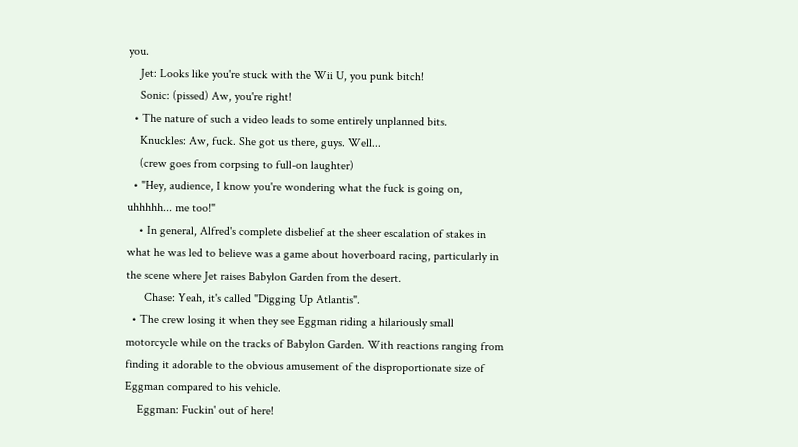you.
    Jet: Looks like you're stuck with the Wii U, you punk bitch!
    Sonic: (pissed) Aw, you're right!
  • The nature of such a video leads to some entirely unplanned bits.
    Knuckles: Aw, fuck. She got us there, guys. Well...
    (crew goes from corpsing to full-on laughter)
  • "Hey, audience, I know you're wondering what the fuck is going on, uhhhhh... me too!"
    • In general, Alfred's complete disbelief at the sheer escalation of stakes in what he was led to believe was a game about hoverboard racing, particularly in the scene where Jet raises Babylon Garden from the desert.
      Chase: Yeah, it's called "Digging Up Atlantis".
  • The crew losing it when they see Eggman riding a hilariously small motorcycle while on the tracks of Babylon Garden. With reactions ranging from finding it adorable to the obvious amusement of the disproportionate size of Eggman compared to his vehicle.
    Eggman: Fuckin' out of here!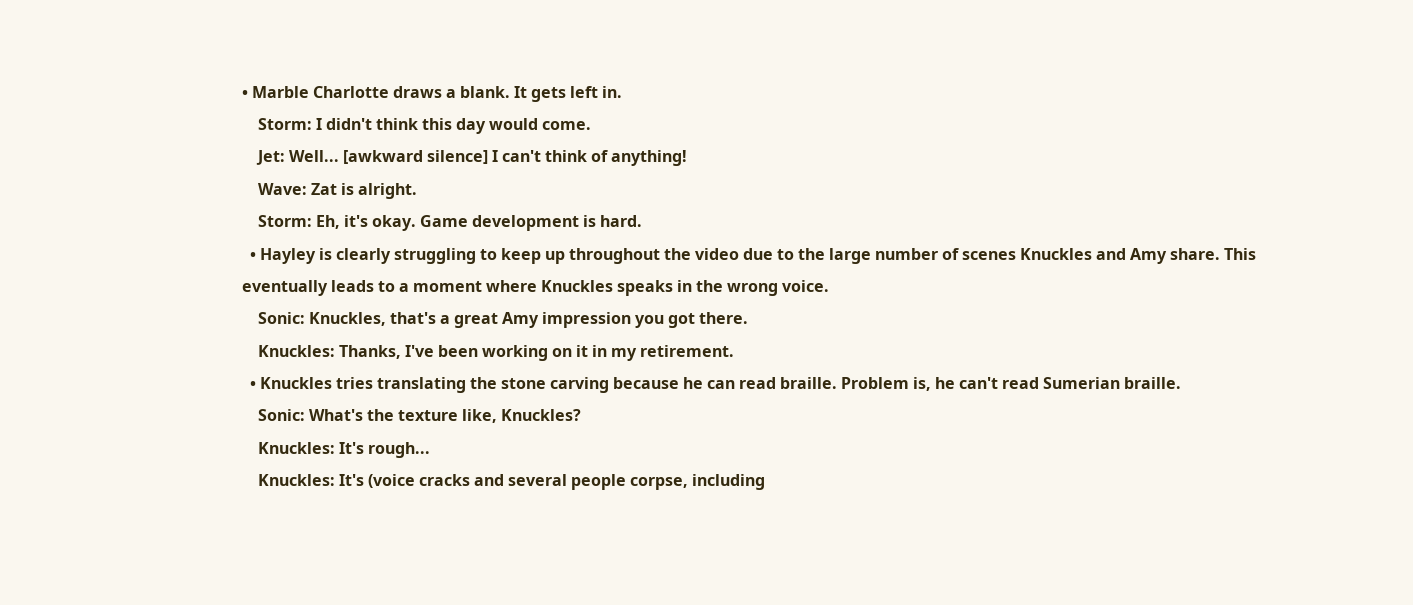• Marble Charlotte draws a blank. It gets left in.
    Storm: I didn't think this day would come.
    Jet: Well... [awkward silence] I can't think of anything!
    Wave: Zat is alright.
    Storm: Eh, it's okay. Game development is hard.
  • Hayley is clearly struggling to keep up throughout the video due to the large number of scenes Knuckles and Amy share. This eventually leads to a moment where Knuckles speaks in the wrong voice.
    Sonic: Knuckles, that's a great Amy impression you got there.
    Knuckles: Thanks, I've been working on it in my retirement.
  • Knuckles tries translating the stone carving because he can read braille. Problem is, he can't read Sumerian braille.
    Sonic: What's the texture like, Knuckles?
    Knuckles: It's rough...
    Knuckles: It's (voice cracks and several people corpse, including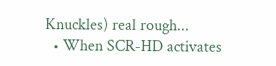Knuckles) real rough...
  • When SCR-HD activates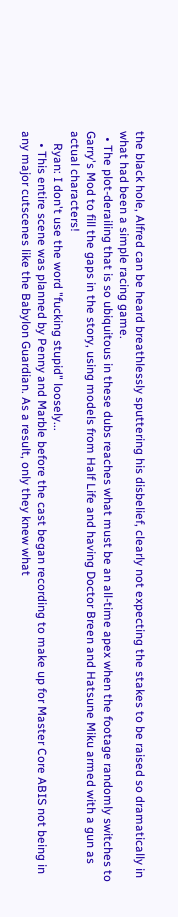the black hole, Alfred can be heard breathlessly sputtering his disbelief, clearly not expecting the stakes to be raised so dramatically in what had been a simple racing game.
  • The plot-derailing that is so ubiquitous in these dubs reaches what must be an all-time apex when the footage randomly switches to Garry's Mod to fill the gaps in the story, using models from Half Life and having Doctor Breen and Hatsune Miku armed with a gun as actual characters!
    Ryan: I don't use the word "fucking stupid" loosely...
    • This entire scene was planned by Penny and Marble before the cast began recording to make up for Master Core ABIS not being in any major cutscenes like the Babylon Guardian. As a result, only they knew what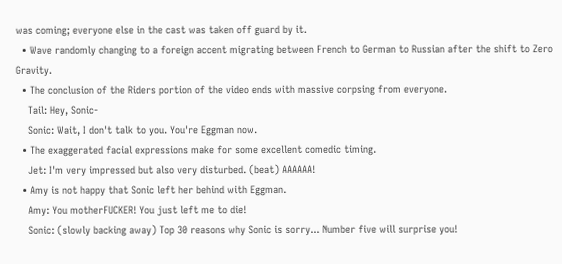was coming; everyone else in the cast was taken off guard by it.
  • Wave randomly changing to a foreign accent migrating between French to German to Russian after the shift to Zero Gravity.
  • The conclusion of the Riders portion of the video ends with massive corpsing from everyone.
    Tail: Hey, Sonic-
    Sonic: Wait, I don't talk to you. You're Eggman now.
  • The exaggerated facial expressions make for some excellent comedic timing.
    Jet: I'm very impressed but also very disturbed. (beat) AAAAAA!
  • Amy is not happy that Sonic left her behind with Eggman.
    Amy: You motherFUCKER! You just left me to die!
    Sonic: (slowly backing away) Top 30 reasons why Sonic is sorry... Number five will surprise you!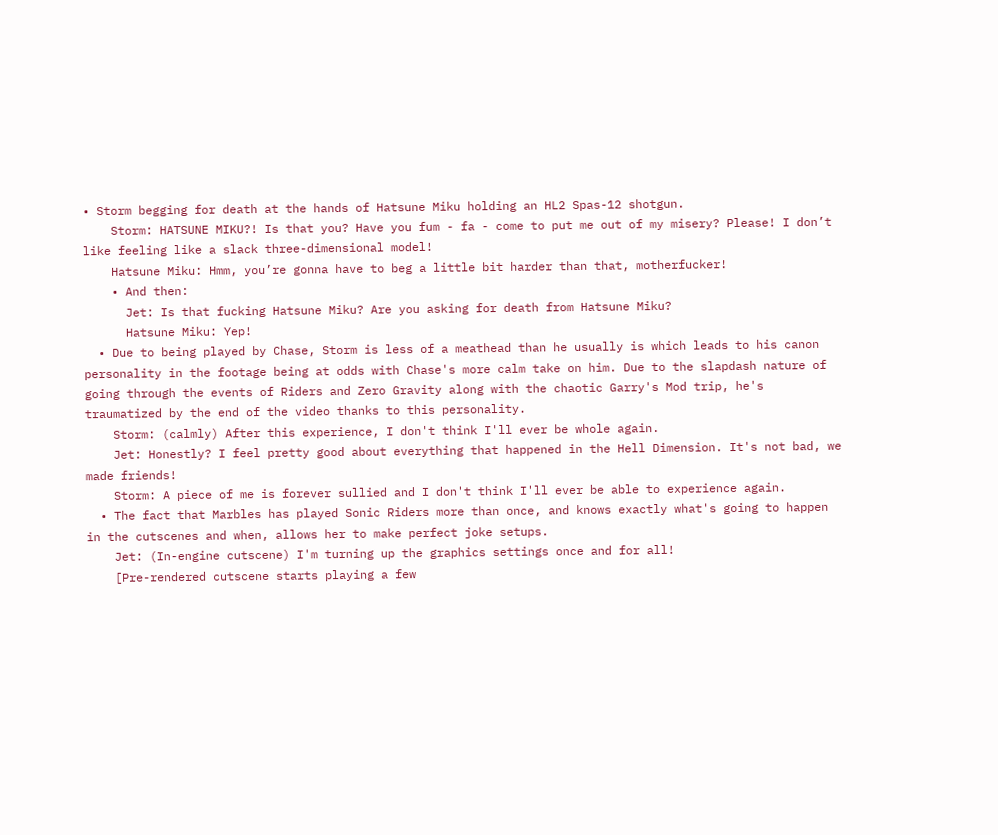• Storm begging for death at the hands of Hatsune Miku holding an HL2 Spas-12 shotgun.
    Storm: HATSUNE MIKU?! Is that you? Have you fum - fa - come to put me out of my misery? Please! I don’t like feeling like a slack three-dimensional model!
    Hatsune Miku: Hmm, you’re gonna have to beg a little bit harder than that, motherfucker!
    • And then:
      Jet: Is that fucking Hatsune Miku? Are you asking for death from Hatsune Miku?
      Hatsune Miku: Yep!
  • Due to being played by Chase, Storm is less of a meathead than he usually is which leads to his canon personality in the footage being at odds with Chase's more calm take on him. Due to the slapdash nature of going through the events of Riders and Zero Gravity along with the chaotic Garry's Mod trip, he's traumatized by the end of the video thanks to this personality.
    Storm: (calmly) After this experience, I don't think I'll ever be whole again.
    Jet: Honestly? I feel pretty good about everything that happened in the Hell Dimension. It's not bad, we made friends!
    Storm: A piece of me is forever sullied and I don't think I'll ever be able to experience again.
  • The fact that Marbles has played Sonic Riders more than once, and knows exactly what's going to happen in the cutscenes and when, allows her to make perfect joke setups.
    Jet: (In-engine cutscene) I'm turning up the graphics settings once and for all!
    [Pre-rendered cutscene starts playing a few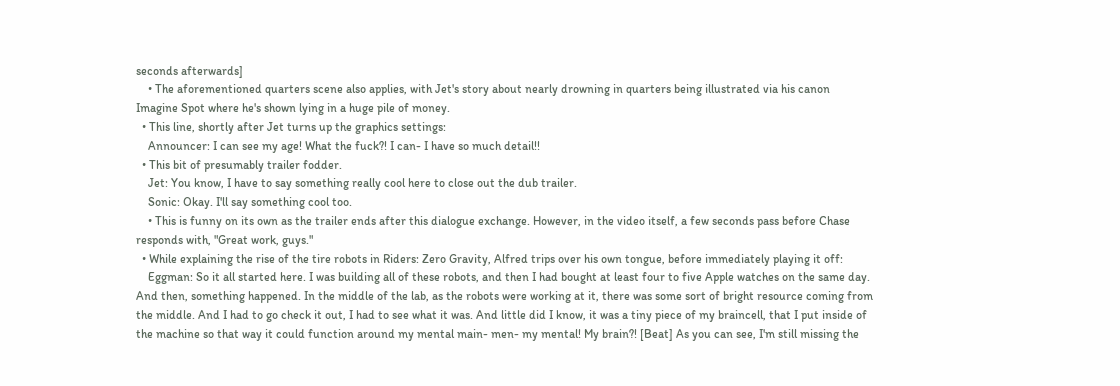seconds afterwards]
    • The aforementioned quarters scene also applies, with Jet's story about nearly drowning in quarters being illustrated via his canon Imagine Spot where he's shown lying in a huge pile of money.
  • This line, shortly after Jet turns up the graphics settings:
    Announcer: I can see my age! What the fuck?! I can- I have so much detail!!
  • This bit of presumably trailer fodder.
    Jet: You know, I have to say something really cool here to close out the dub trailer.
    Sonic: Okay. I'll say something cool too.
    • This is funny on its own as the trailer ends after this dialogue exchange. However, in the video itself, a few seconds pass before Chase responds with, "Great work, guys."
  • While explaining the rise of the tire robots in Riders: Zero Gravity, Alfred trips over his own tongue, before immediately playing it off:
    Eggman: So it all started here. I was building all of these robots, and then I had bought at least four to five Apple watches on the same day. And then, something happened. In the middle of the lab, as the robots were working at it, there was some sort of bright resource coming from the middle. And I had to go check it out, I had to see what it was. And little did I know, it was a tiny piece of my braincell, that I put inside of the machine so that way it could function around my mental main- men- my mental! My brain?! [Beat] As you can see, I'm still missing the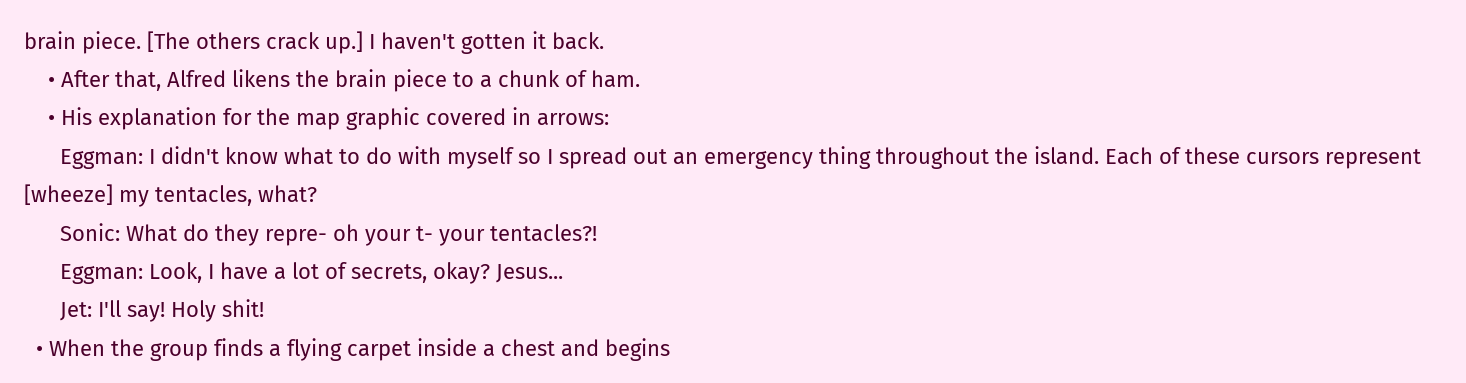brain piece. [The others crack up.] I haven't gotten it back.
    • After that, Alfred likens the brain piece to a chunk of ham.
    • His explanation for the map graphic covered in arrows:
      Eggman: I didn't know what to do with myself so I spread out an emergency thing throughout the island. Each of these cursors represent [wheeze] my tentacles, what?
      Sonic: What do they repre- oh your t- your tentacles?!
      Eggman: Look, I have a lot of secrets, okay? Jesus...
      Jet: I'll say! Holy shit!
  • When the group finds a flying carpet inside a chest and begins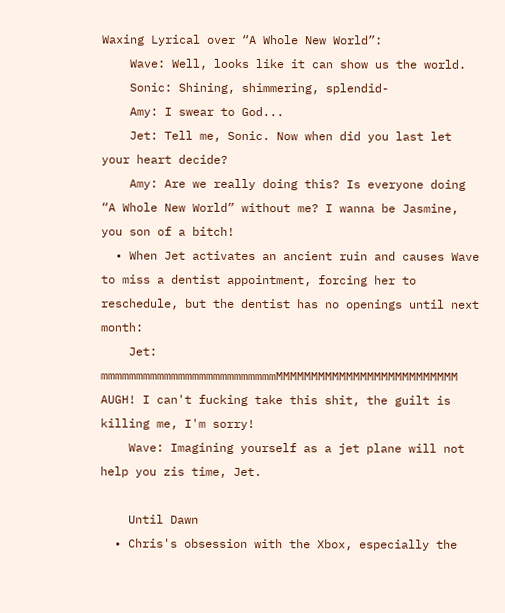Waxing Lyrical over “A Whole New World”:
    Wave: Well, looks like it can show us the world.
    Sonic: Shining, shimmering, splendid-
    Amy: I swear to God...
    Jet: Tell me, Sonic. Now when did you last let your heart decide?
    Amy: Are we really doing this? Is everyone doing “A Whole New World” without me? I wanna be Jasmine, you son of a bitch!
  • When Jet activates an ancient ruin and causes Wave to miss a dentist appointment, forcing her to reschedule, but the dentist has no openings until next month:
    Jet: mmmmmmmmmmmmmmmmmmmmmmmmmMMMMMMMMMMMMMMMMMMMMMMMMMM AUGH! I can't fucking take this shit, the guilt is killing me, I'm sorry!
    Wave: Imagining yourself as a jet plane will not help you zis time, Jet.

    Until Dawn
  • Chris's obsession with the Xbox, especially the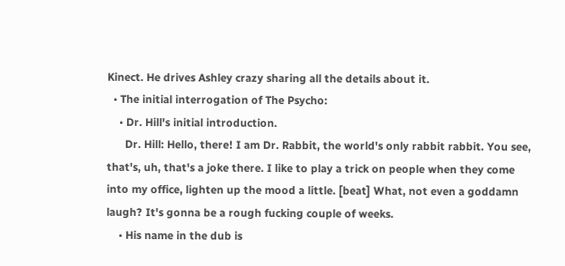Kinect. He drives Ashley crazy sharing all the details about it.
  • The initial interrogation of The Psycho:
    • Dr. Hill's initial introduction.
      Dr. Hill: Hello, there! I am Dr. Rabbit, the world's only rabbit rabbit. You see, that's, uh, that's a joke there. I like to play a trick on people when they come into my office, lighten up the mood a little. [beat] What, not even a goddamn laugh? It's gonna be a rough fucking couple of weeks.
    • His name in the dub is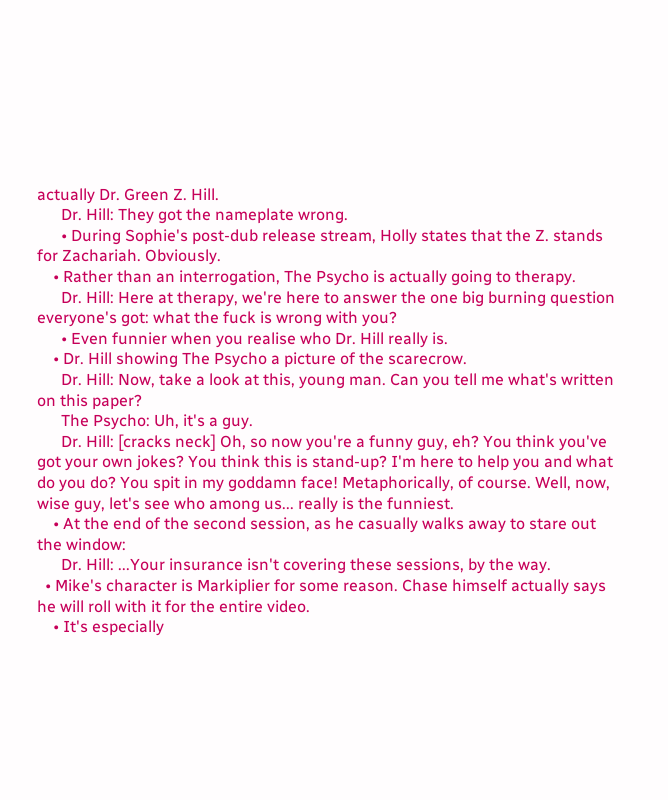actually Dr. Green Z. Hill.
      Dr. Hill: They got the nameplate wrong.
      • During Sophie's post-dub release stream, Holly states that the Z. stands for Zachariah. Obviously.
    • Rather than an interrogation, The Psycho is actually going to therapy.
      Dr. Hill: Here at therapy, we're here to answer the one big burning question everyone's got: what the fuck is wrong with you?
      • Even funnier when you realise who Dr. Hill really is.
    • Dr. Hill showing The Psycho a picture of the scarecrow.
      Dr. Hill: Now, take a look at this, young man. Can you tell me what's written on this paper?
      The Psycho: Uh, it's a guy.
      Dr. Hill: [cracks neck] Oh, so now you're a funny guy, eh? You think you've got your own jokes? You think this is stand-up? I'm here to help you and what do you do? You spit in my goddamn face! Metaphorically, of course. Well, now, wise guy, let's see who among us... really is the funniest.
    • At the end of the second session, as he casually walks away to stare out the window:
      Dr. Hill: ...Your insurance isn't covering these sessions, by the way.
  • Mike's character is Markiplier for some reason. Chase himself actually says he will roll with it for the entire video.
    • It's especially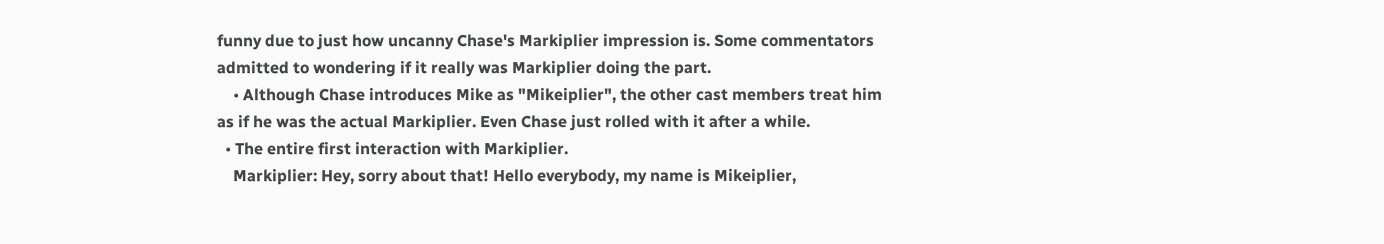funny due to just how uncanny Chase's Markiplier impression is. Some commentators admitted to wondering if it really was Markiplier doing the part.
    • Although Chase introduces Mike as "Mikeiplier", the other cast members treat him as if he was the actual Markiplier. Even Chase just rolled with it after a while.
  • The entire first interaction with Markiplier.
    Markiplier: Hey, sorry about that! Hello everybody, my name is Mikeiplier,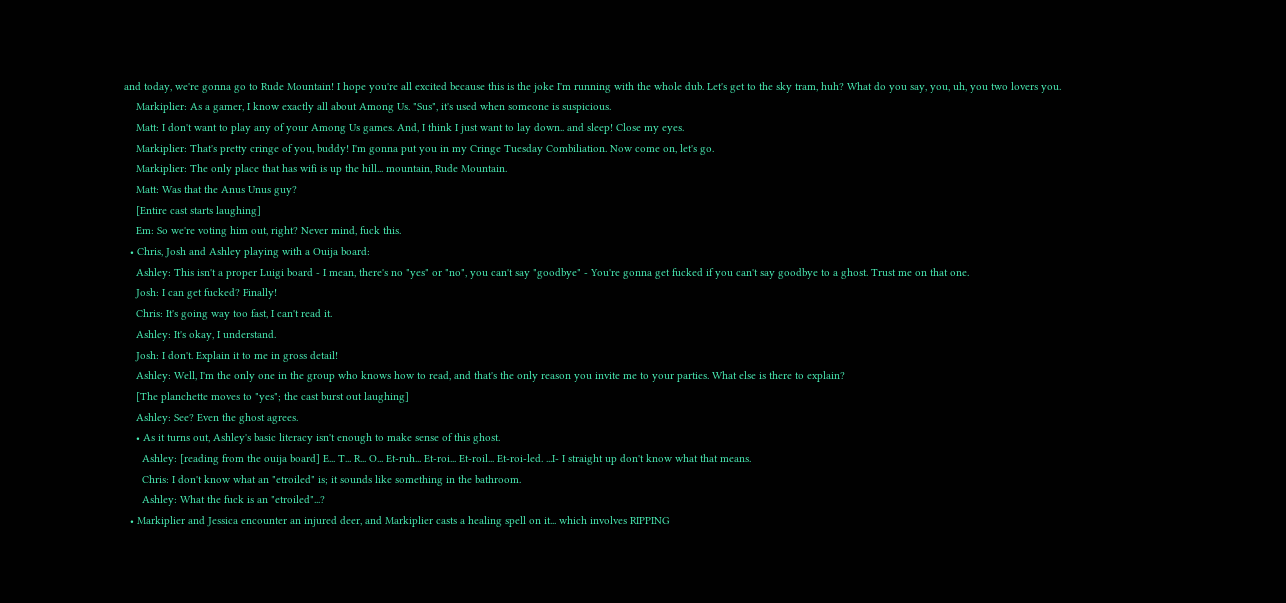and today, we're gonna go to Rude Mountain! I hope you're all excited because this is the joke I'm running with the whole dub. Let's get to the sky tram, huh? What do you say, you, uh, you two lovers you.
    Markiplier: As a gamer, I know exactly all about Among Us. "Sus", it's used when someone is suspicious.
    Matt: I don't want to play any of your Among Us games. And, I think I just want to lay down.. and sleep! Close my eyes.
    Markiplier: That's pretty cringe of you, buddy! I'm gonna put you in my Cringe Tuesday Combiliation. Now come on, let's go.
    Markiplier: The only place that has wifi is up the hill... mountain, Rude Mountain.
    Matt: Was that the Anus Unus guy?
    [Entire cast starts laughing]
    Em: So we're voting him out, right? Never mind, fuck this.
  • Chris, Josh and Ashley playing with a Ouija board:
    Ashley: This isn't a proper Luigi board - I mean, there's no "yes" or "no", you can't say "goodbye" - You're gonna get fucked if you can't say goodbye to a ghost. Trust me on that one.
    Josh: I can get fucked? Finally!
    Chris: It's going way too fast, I can't read it.
    Ashley: It's okay, I understand.
    Josh: I don't. Explain it to me in gross detail!
    Ashley: Well, I'm the only one in the group who knows how to read, and that's the only reason you invite me to your parties. What else is there to explain?
    [The planchette moves to "yes"; the cast burst out laughing]
    Ashley: See? Even the ghost agrees.
    • As it turns out, Ashley's basic literacy isn't enough to make sense of this ghost.
      Ashley: [reading from the ouija board] E... T... R... O... Et-ruh... Et-roi... Et-roil... Et-roi-led. ...I- I straight up don't know what that means.
      Chris: I don't know what an "etroiled" is; it sounds like something in the bathroom.
      Ashley: What the fuck is an "etroiled"...?
  • Markiplier and Jessica encounter an injured deer, and Markiplier casts a healing spell on it... which involves RIPPING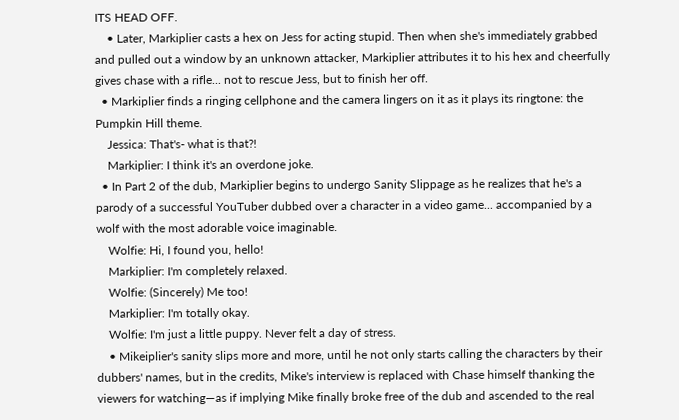ITS HEAD OFF.
    • Later, Markiplier casts a hex on Jess for acting stupid. Then when she's immediately grabbed and pulled out a window by an unknown attacker, Markiplier attributes it to his hex and cheerfully gives chase with a rifle... not to rescue Jess, but to finish her off.
  • Markiplier finds a ringing cellphone and the camera lingers on it as it plays its ringtone: the Pumpkin Hill theme.
    Jessica: That's- what is that?!
    Markiplier: I think it's an overdone joke.
  • In Part 2 of the dub, Markiplier begins to undergo Sanity Slippage as he realizes that he's a parody of a successful YouTuber dubbed over a character in a video game... accompanied by a wolf with the most adorable voice imaginable.
    Wolfie: Hi, I found you, hello!
    Markiplier: I'm completely relaxed.
    Wolfie: (Sincerely) Me too!
    Markiplier: I'm totally okay.
    Wolfie: I'm just a little puppy. Never felt a day of stress.
    • Mikeiplier's sanity slips more and more, until he not only starts calling the characters by their dubbers' names, but in the credits, Mike's interview is replaced with Chase himself thanking the viewers for watching—as if implying Mike finally broke free of the dub and ascended to the real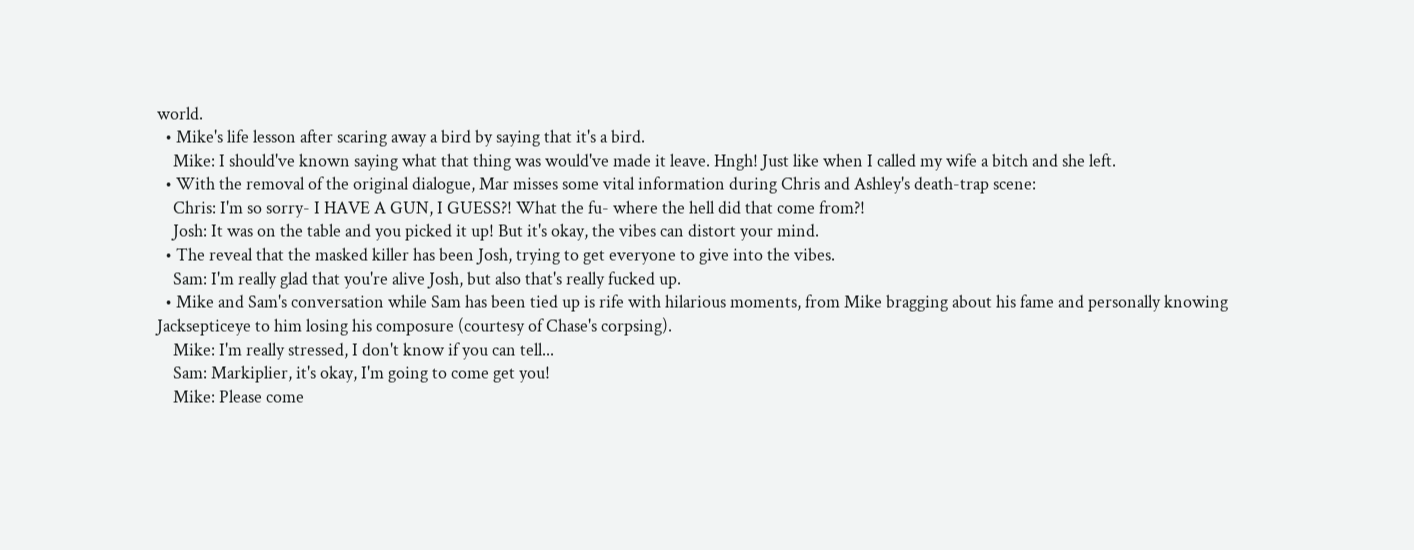world.
  • Mike's life lesson after scaring away a bird by saying that it's a bird.
    Mike: I should've known saying what that thing was would've made it leave. Hngh! Just like when I called my wife a bitch and she left.
  • With the removal of the original dialogue, Mar misses some vital information during Chris and Ashley's death-trap scene:
    Chris: I'm so sorry- I HAVE A GUN, I GUESS?! What the fu- where the hell did that come from?!
    Josh: It was on the table and you picked it up! But it's okay, the vibes can distort your mind.
  • The reveal that the masked killer has been Josh, trying to get everyone to give into the vibes.
    Sam: I'm really glad that you're alive Josh, but also that's really fucked up.
  • Mike and Sam's conversation while Sam has been tied up is rife with hilarious moments, from Mike bragging about his fame and personally knowing Jacksepticeye to him losing his composure (courtesy of Chase's corpsing).
    Mike: I'm really stressed, I don't know if you can tell...
    Sam: Markiplier, it's okay, I'm going to come get you!
    Mike: Please come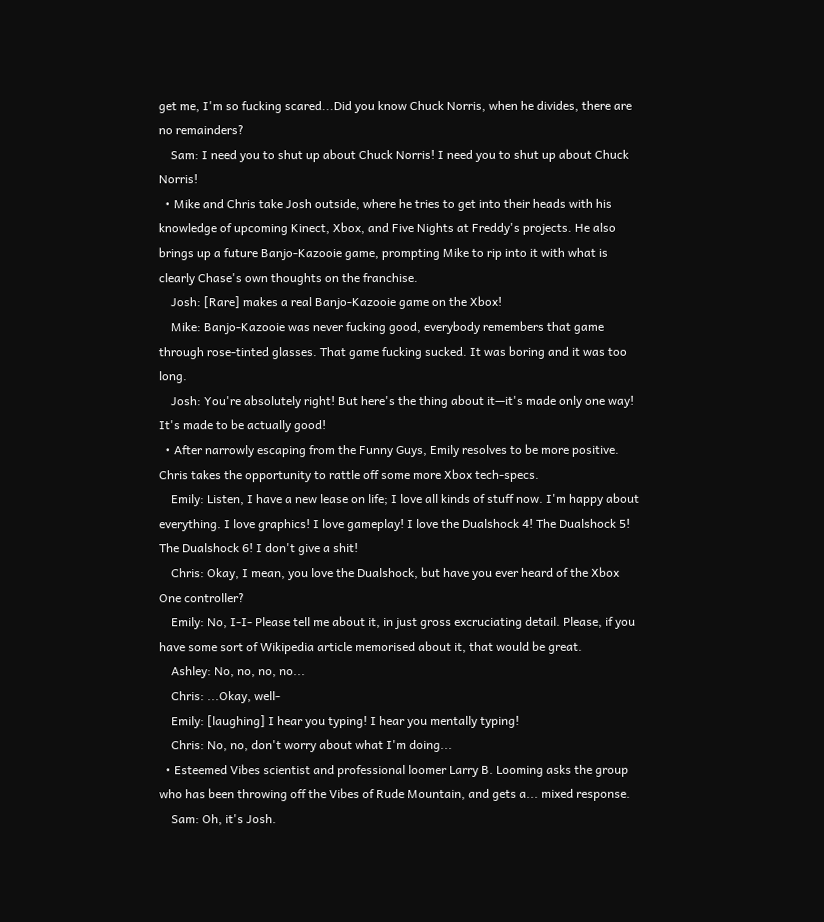get me, I'm so fucking scared...Did you know Chuck Norris, when he divides, there are no remainders?
    Sam: I need you to shut up about Chuck Norris! I need you to shut up about Chuck Norris!
  • Mike and Chris take Josh outside, where he tries to get into their heads with his knowledge of upcoming Kinect, Xbox, and Five Nights at Freddy's projects. He also brings up a future Banjo-Kazooie game, prompting Mike to rip into it with what is clearly Chase's own thoughts on the franchise.
    Josh: [Rare] makes a real Banjo-Kazooie game on the Xbox!
    Mike: Banjo-Kazooie was never fucking good, everybody remembers that game through rose-tinted glasses. That game fucking sucked. It was boring and it was too long.
    Josh: You're absolutely right! But here's the thing about it—it's made only one way! It's made to be actually good!
  • After narrowly escaping from the Funny Guys, Emily resolves to be more positive. Chris takes the opportunity to rattle off some more Xbox tech-specs.
    Emily: Listen, I have a new lease on life; I love all kinds of stuff now. I'm happy about everything. I love graphics! I love gameplay! I love the Dualshock 4! The Dualshock 5! The Dualshock 6! I don't give a shit!
    Chris: Okay, I mean, you love the Dualshock, but have you ever heard of the Xbox One controller?
    Emily: No, I-I- Please tell me about it, in just gross excruciating detail. Please, if you have some sort of Wikipedia article memorised about it, that would be great.
    Ashley: No, no, no, no...
    Chris: ...Okay, well-
    Emily: [laughing] I hear you typing! I hear you mentally typing!
    Chris: No, no, don't worry about what I'm doing...
  • Esteemed Vibes scientist and professional loomer Larry B. Looming asks the group who has been throwing off the Vibes of Rude Mountain, and gets a... mixed response.
    Sam: Oh, it's Josh.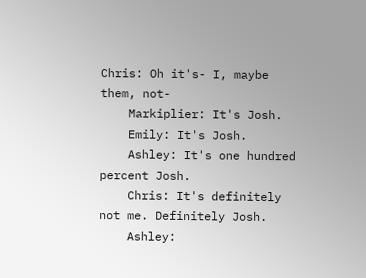Chris: Oh it's- I, maybe them, not-
    Markiplier: It's Josh.
    Emily: It's Josh.
    Ashley: It's one hundred percent Josh.
    Chris: It's definitely not me. Definitely Josh.
    Ashley: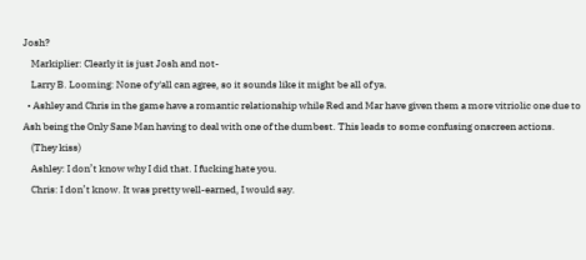Josh?
    Markiplier: Clearly it is just Josh and not-
    Larry B. Looming: None of y'all can agree, so it sounds like it might be all of ya.
  • Ashley and Chris in the game have a romantic relationship while Red and Mar have given them a more vitriolic one due to Ash being the Only Sane Man having to deal with one of the dumbest. This leads to some confusing onscreen actions.
    (They kiss)
    Ashley: I don’t know why I did that. I fucking hate you.
    Chris: I don’t know. It was pretty well-earned, I would say.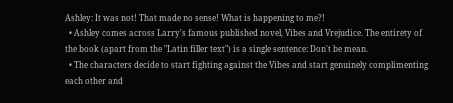Ashley: It was not! That made no sense! What is happening to me?!
  • Ashley comes across Larry's famous published novel, Vibes and Vrejudice. The entirety of the book (apart from the "Latin filler text") is a single sentence: Don't be mean.
  • The characters decide to start fighting against the Vibes and start genuinely complimenting each other and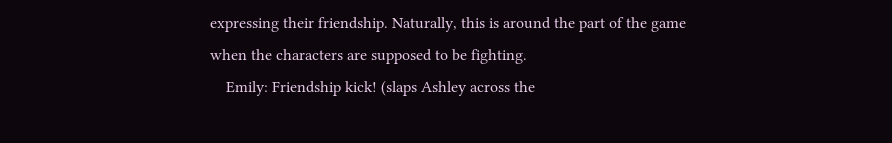expressing their friendship. Naturally, this is around the part of the game when the characters are supposed to be fighting.
    Emily: Friendship kick! (slaps Ashley across the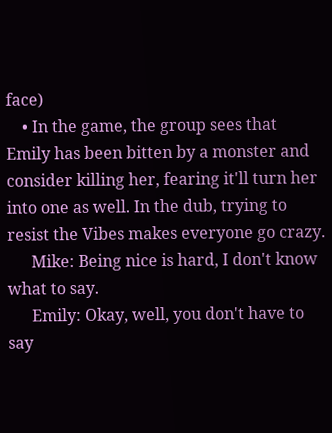face)
    • In the game, the group sees that Emily has been bitten by a monster and consider killing her, fearing it'll turn her into one as well. In the dub, trying to resist the Vibes makes everyone go crazy.
      Mike: Being nice is hard, I don't know what to say.
      Emily: Okay, well, you don't have to say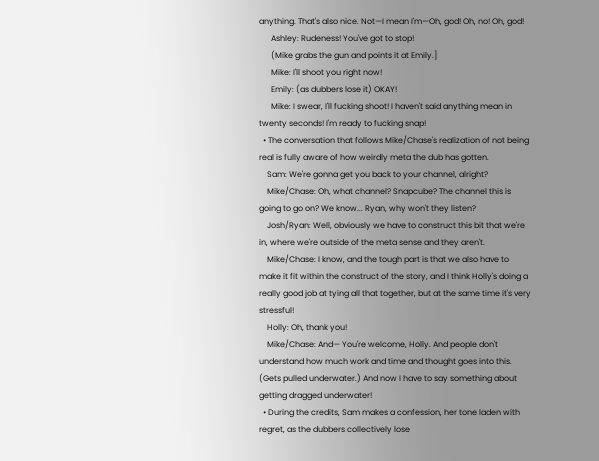anything. That's also nice. Not—I mean I'm—Oh, god! Oh, no! Oh, god!
      Ashley: Rudeness! You've got to stop!
      (Mike grabs the gun and points it at Emily.]
      Mike: I'll shoot you right now!
      Emily: (as dubbers lose it) OKAY!
      Mike: I swear, I'll fucking shoot! I haven't said anything mean in twenty seconds! I'm ready to fucking snap!
  • The conversation that follows Mike/Chase's realization of not being real is fully aware of how weirdly meta the dub has gotten.
    Sam: We're gonna get you back to your channel, alright?
    Mike/Chase: Oh, what channel? Snapcube? The channel this is going to go on? We know... Ryan, why won't they listen?
    Josh/Ryan: Well, obviously we have to construct this bit that we're in, where we're outside of the meta sense and they aren't.
    Mike/Chase: I know, and the tough part is that we also have to make it fit within the construct of the story, and I think Holly's doing a really good job at tying all that together, but at the same time it's very stressful!
    Holly: Oh, thank you!
    Mike/Chase: And— You're welcome, Holly. And people don't understand how much work and time and thought goes into this. (Gets pulled underwater.) And now I have to say something about getting dragged underwater!
  • During the credits, Sam makes a confession, her tone laden with regret, as the dubbers collectively lose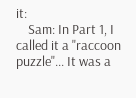it:
    Sam: In Part 1, I called it a "raccoon puzzle"... It was a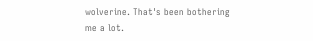wolverine. That's been bothering me a lot.